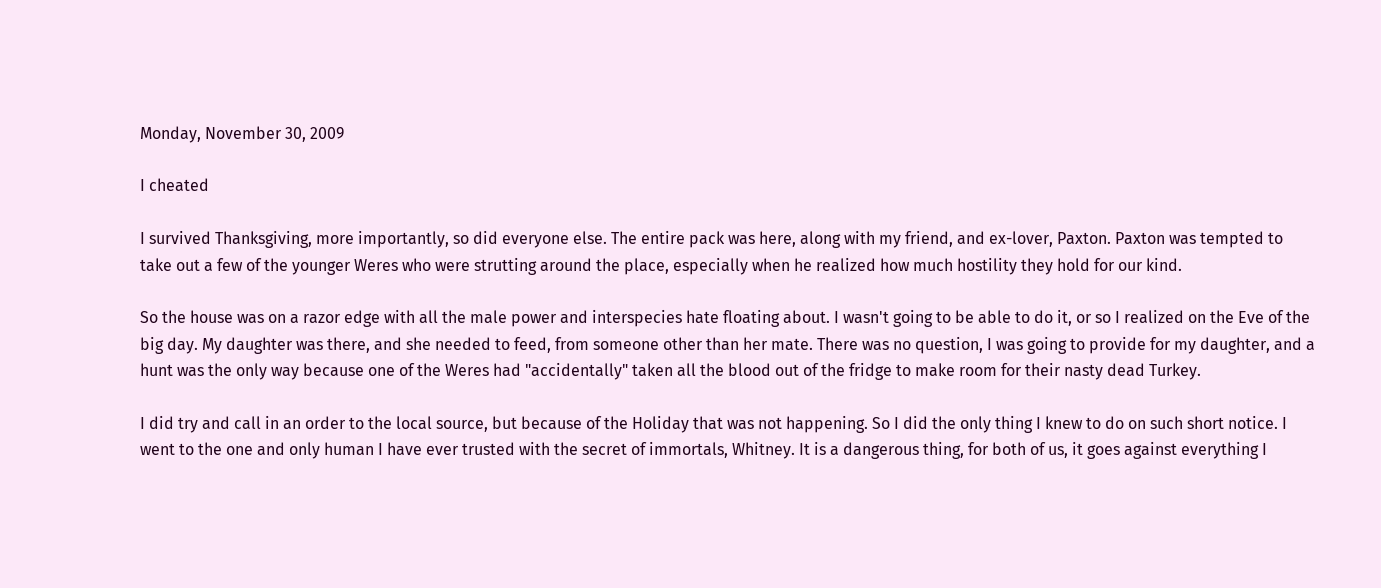Monday, November 30, 2009

I cheated

I survived Thanksgiving, more importantly, so did everyone else. The entire pack was here, along with my friend, and ex-lover, Paxton. Paxton was tempted to take out a few of the younger Weres who were strutting around the place, especially when he realized how much hostility they hold for our kind.

So the house was on a razor edge with all the male power and interspecies hate floating about. I wasn't going to be able to do it, or so I realized on the Eve of the big day. My daughter was there, and she needed to feed, from someone other than her mate. There was no question, I was going to provide for my daughter, and a hunt was the only way because one of the Weres had "accidentally" taken all the blood out of the fridge to make room for their nasty dead Turkey.

I did try and call in an order to the local source, but because of the Holiday that was not happening. So I did the only thing I knew to do on such short notice. I went to the one and only human I have ever trusted with the secret of immortals, Whitney. It is a dangerous thing, for both of us, it goes against everything I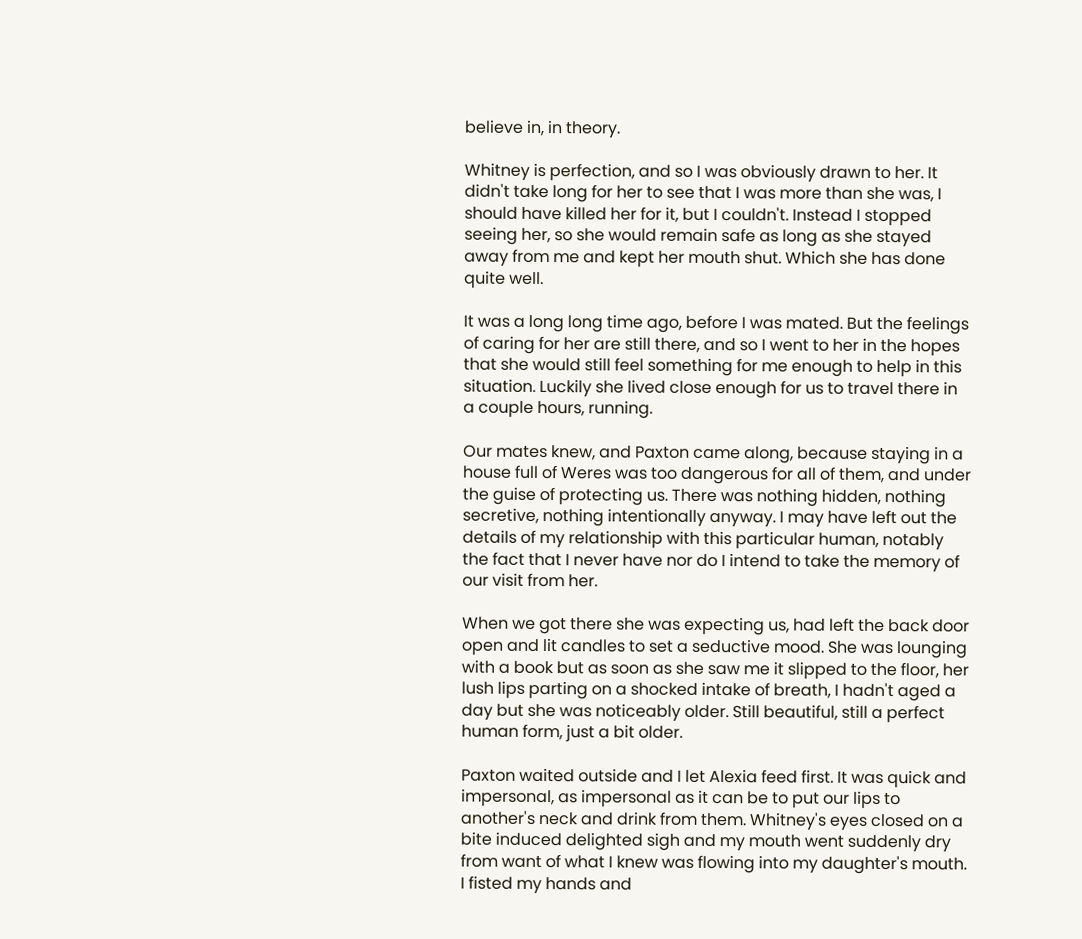believe in, in theory.

Whitney is perfection, and so I was obviously drawn to her. It didn't take long for her to see that I was more than she was, I should have killed her for it, but I couldn't. Instead I stopped seeing her, so she would remain safe as long as she stayed away from me and kept her mouth shut. Which she has done quite well.

It was a long long time ago, before I was mated. But the feelings of caring for her are still there, and so I went to her in the hopes that she would still feel something for me enough to help in this situation. Luckily she lived close enough for us to travel there in a couple hours, running.

Our mates knew, and Paxton came along, because staying in a house full of Weres was too dangerous for all of them, and under the guise of protecting us. There was nothing hidden, nothing secretive, nothing intentionally anyway. I may have left out the details of my relationship with this particular human, notably the fact that I never have nor do I intend to take the memory of our visit from her.

When we got there she was expecting us, had left the back door open and lit candles to set a seductive mood. She was lounging with a book but as soon as she saw me it slipped to the floor, her lush lips parting on a shocked intake of breath, I hadn't aged a day but she was noticeably older. Still beautiful, still a perfect human form, just a bit older.

Paxton waited outside and I let Alexia feed first. It was quick and impersonal, as impersonal as it can be to put our lips to another's neck and drink from them. Whitney's eyes closed on a bite induced delighted sigh and my mouth went suddenly dry from want of what I knew was flowing into my daughter's mouth. I fisted my hands and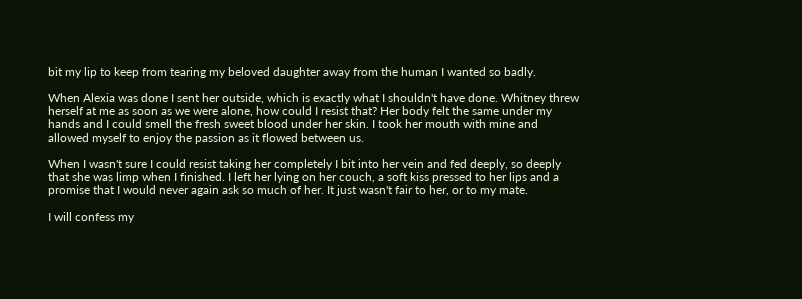bit my lip to keep from tearing my beloved daughter away from the human I wanted so badly.

When Alexia was done I sent her outside, which is exactly what I shouldn't have done. Whitney threw herself at me as soon as we were alone, how could I resist that? Her body felt the same under my hands and I could smell the fresh sweet blood under her skin. I took her mouth with mine and allowed myself to enjoy the passion as it flowed between us.

When I wasn't sure I could resist taking her completely I bit into her vein and fed deeply, so deeply that she was limp when I finished. I left her lying on her couch, a soft kiss pressed to her lips and a promise that I would never again ask so much of her. It just wasn't fair to her, or to my mate.

I will confess my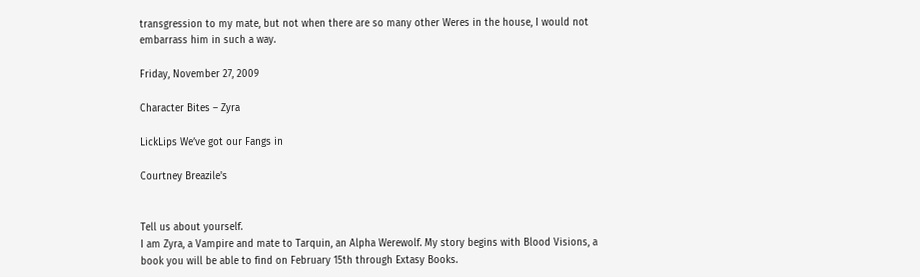transgression to my mate, but not when there are so many other Weres in the house, I would not embarrass him in such a way.

Friday, November 27, 2009

Character Bites – Zyra

LickLips We’ve got our Fangs in

Courtney Breazile's


Tell us about yourself.
I am Zyra, a Vampire and mate to Tarquin, an Alpha Werewolf. My story begins with Blood Visions, a book you will be able to find on February 15th through Extasy Books.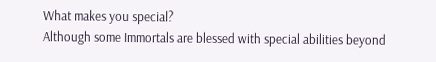What makes you special?
Although some Immortals are blessed with special abilities beyond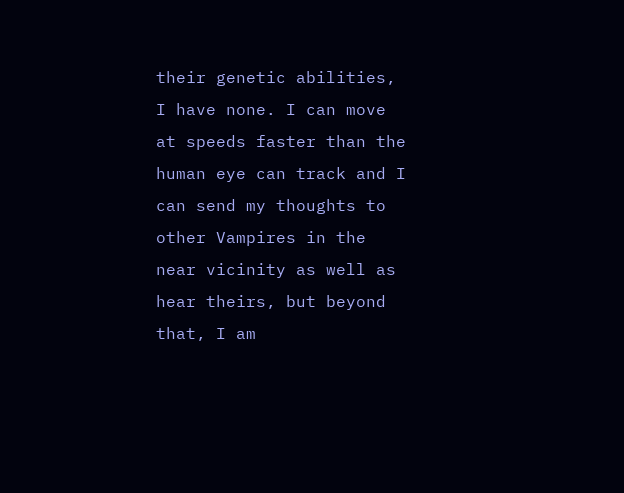their genetic abilities, I have none. I can move at speeds faster than the human eye can track and I can send my thoughts to other Vampires in the near vicinity as well as hear theirs, but beyond that, I am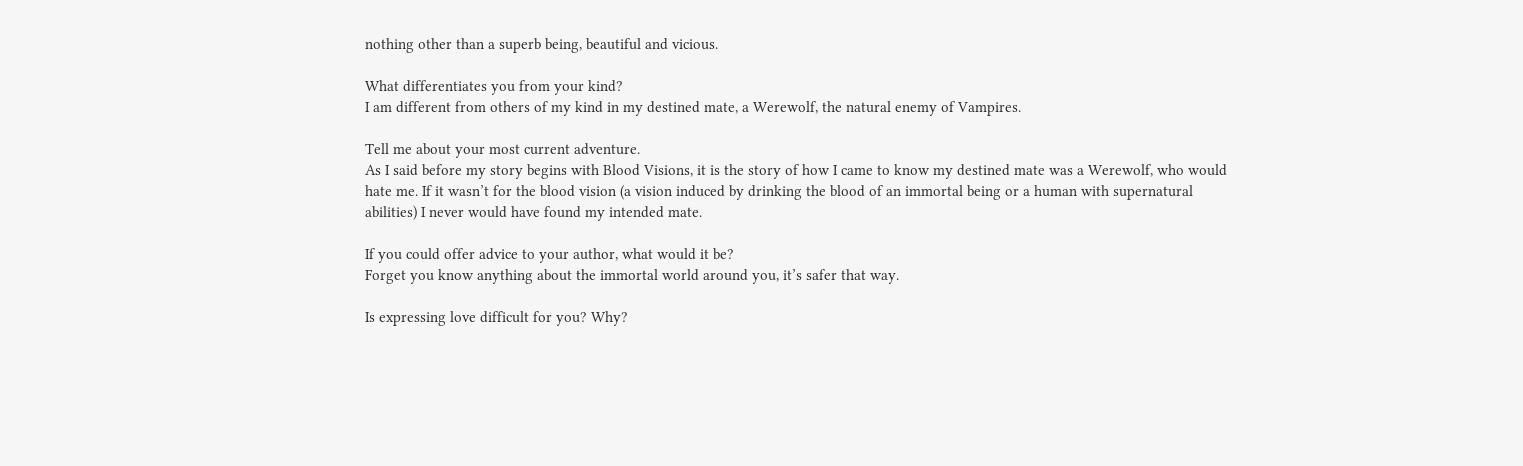nothing other than a superb being, beautiful and vicious.

What differentiates you from your kind?
I am different from others of my kind in my destined mate, a Werewolf, the natural enemy of Vampires.

Tell me about your most current adventure.
As I said before my story begins with Blood Visions, it is the story of how I came to know my destined mate was a Werewolf, who would hate me. If it wasn’t for the blood vision (a vision induced by drinking the blood of an immortal being or a human with supernatural abilities) I never would have found my intended mate.

If you could offer advice to your author, what would it be?
Forget you know anything about the immortal world around you, it’s safer that way.

Is expressing love difficult for you? Why?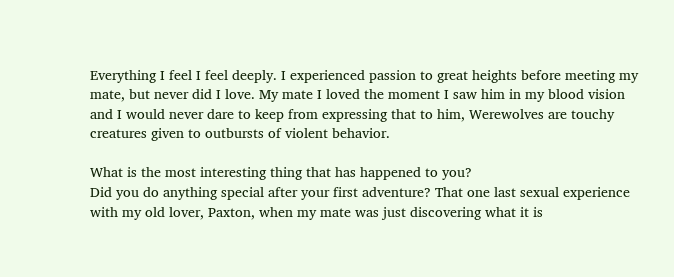Everything I feel I feel deeply. I experienced passion to great heights before meeting my mate, but never did I love. My mate I loved the moment I saw him in my blood vision and I would never dare to keep from expressing that to him, Werewolves are touchy creatures given to outbursts of violent behavior.

What is the most interesting thing that has happened to you?
Did you do anything special after your first adventure? That one last sexual experience with my old lover, Paxton, when my mate was just discovering what it is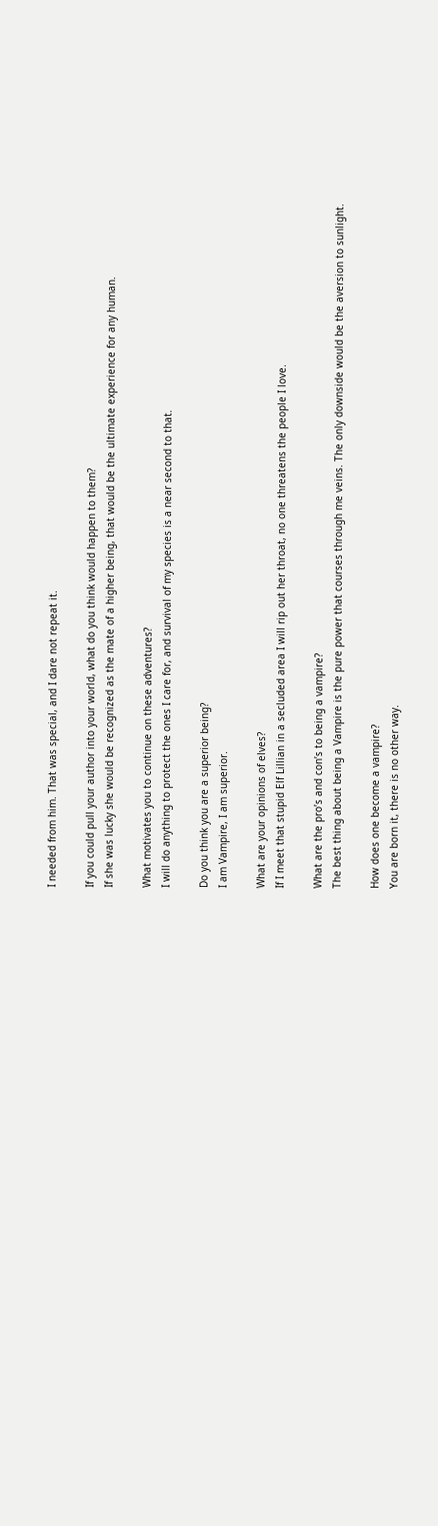I needed from him. That was special, and I dare not repeat it.

If you could pull your author into your world, what do you think would happen to them?
If she was lucky she would be recognized as the mate of a higher being, that would be the ultimate experience for any human.

What motivates you to continue on these adventures?
I will do anything to protect the ones I care for, and survival of my species is a near second to that.

Do you think you are a superior being?
I am Vampire, I am superior.

What are your opinions of elves?
If I meet that stupid Elf Lillian in a secluded area I will rip out her throat, no one threatens the people I love.

What are the pro’s and con’s to being a vampire?
The best thing about being a Vampire is the pure power that courses through me veins. The only downside would be the aversion to sunlight.

How does one become a vampire?
You are born it, there is no other way.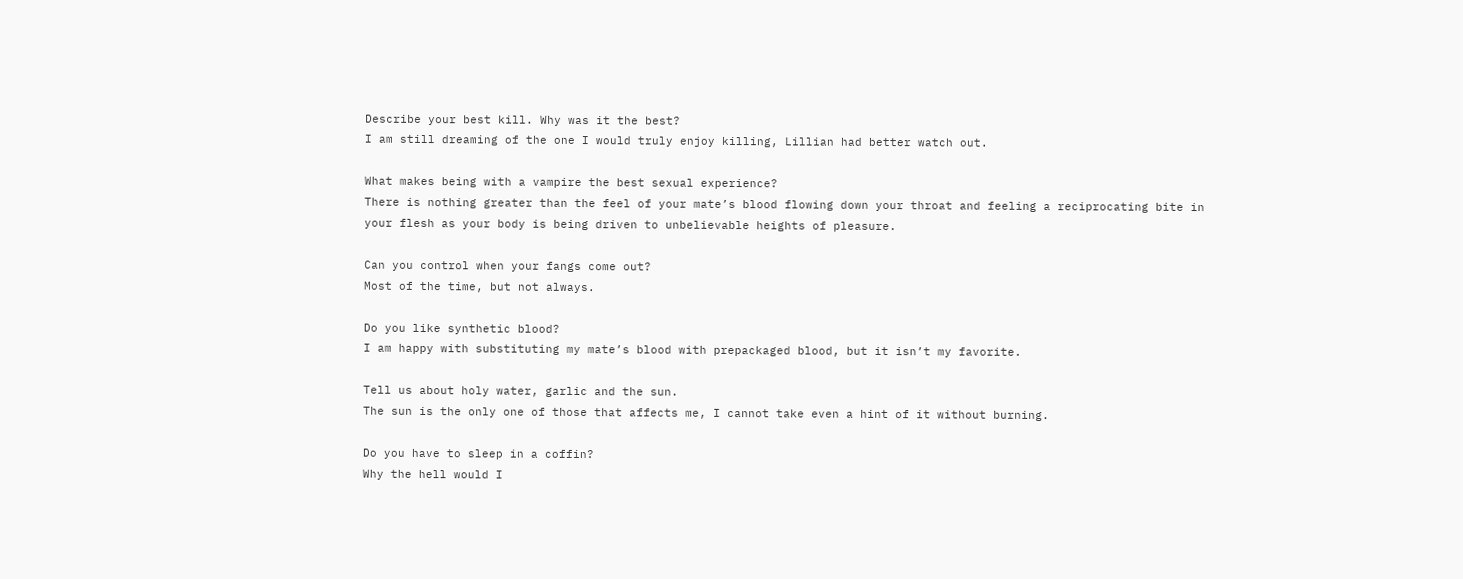Describe your best kill. Why was it the best?
I am still dreaming of the one I would truly enjoy killing, Lillian had better watch out.

What makes being with a vampire the best sexual experience?
There is nothing greater than the feel of your mate’s blood flowing down your throat and feeling a reciprocating bite in your flesh as your body is being driven to unbelievable heights of pleasure.

Can you control when your fangs come out?
Most of the time, but not always.

Do you like synthetic blood?
I am happy with substituting my mate’s blood with prepackaged blood, but it isn’t my favorite.

Tell us about holy water, garlic and the sun.
The sun is the only one of those that affects me, I cannot take even a hint of it without burning.

Do you have to sleep in a coffin?
Why the hell would I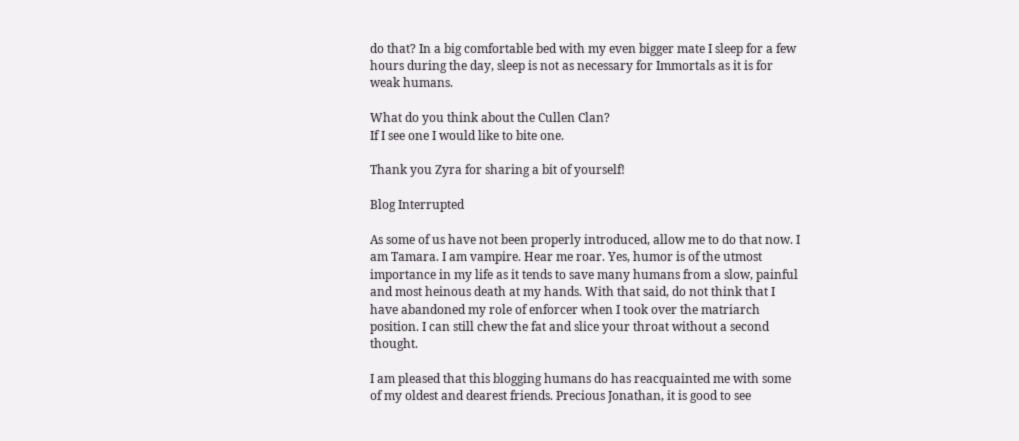do that? In a big comfortable bed with my even bigger mate I sleep for a few hours during the day, sleep is not as necessary for Immortals as it is for weak humans.

What do you think about the Cullen Clan?
If I see one I would like to bite one.

Thank you Zyra for sharing a bit of yourself!

Blog Interrupted

As some of us have not been properly introduced, allow me to do that now. I am Tamara. I am vampire. Hear me roar. Yes, humor is of the utmost importance in my life as it tends to save many humans from a slow, painful and most heinous death at my hands. With that said, do not think that I have abandoned my role of enforcer when I took over the matriarch position. I can still chew the fat and slice your throat without a second thought.

I am pleased that this blogging humans do has reacquainted me with some of my oldest and dearest friends. Precious Jonathan, it is good to see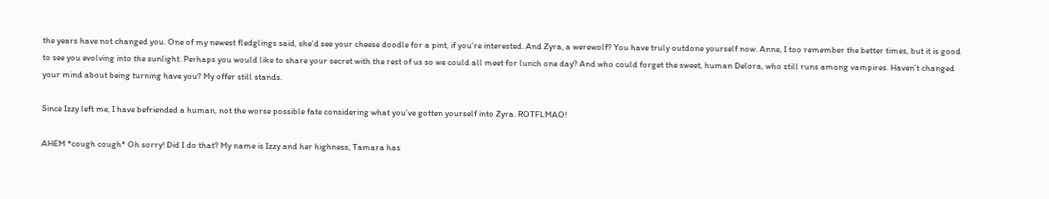the years have not changed you. One of my newest fledglings said, she’d see your cheese doodle for a pint, if you’re interested. And Zyra, a werewolf? You have truly outdone yourself now. Anne, I too remember the better times, but it is good to see you evolving into the sunlight. Perhaps you would like to share your secret with the rest of us so we could all meet for lunch one day? And who could forget the sweet, human Delora, who still runs among vampires. Haven’t changed your mind about being turning have you? My offer still stands.

Since Izzy left me, I have befriended a human, not the worse possible fate considering what you’ve gotten yourself into Zyra. ROTFLMAO!

AHEM *cough cough* Oh sorry! Did I do that? My name is Izzy and her highness, Tamara has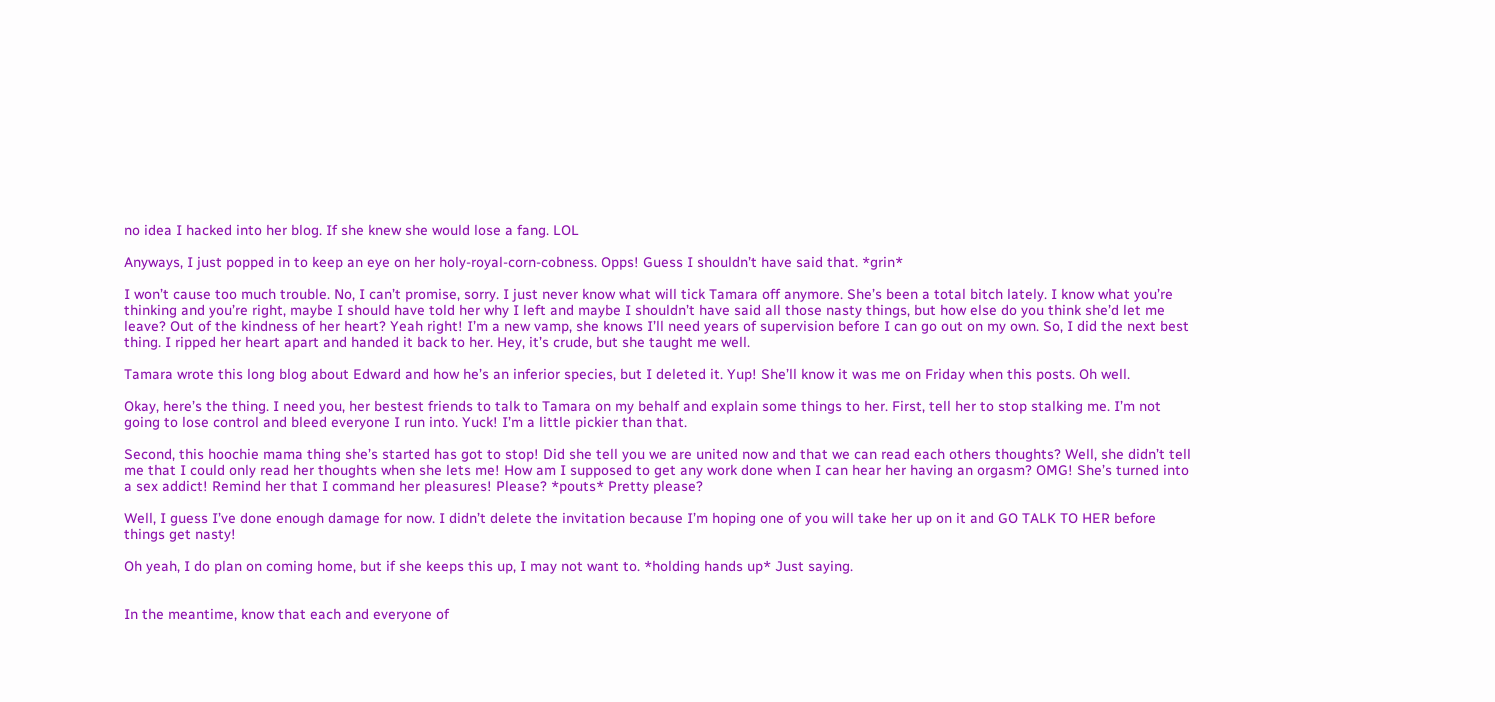no idea I hacked into her blog. If she knew she would lose a fang. LOL

Anyways, I just popped in to keep an eye on her holy-royal-corn-cobness. Opps! Guess I shouldn’t have said that. *grin*

I won’t cause too much trouble. No, I can’t promise, sorry. I just never know what will tick Tamara off anymore. She’s been a total bitch lately. I know what you’re thinking and you’re right, maybe I should have told her why I left and maybe I shouldn’t have said all those nasty things, but how else do you think she’d let me leave? Out of the kindness of her heart? Yeah right! I’m a new vamp, she knows I’ll need years of supervision before I can go out on my own. So, I did the next best thing. I ripped her heart apart and handed it back to her. Hey, it’s crude, but she taught me well.

Tamara wrote this long blog about Edward and how he’s an inferior species, but I deleted it. Yup! She’ll know it was me on Friday when this posts. Oh well.

Okay, here’s the thing. I need you, her bestest friends to talk to Tamara on my behalf and explain some things to her. First, tell her to stop stalking me. I’m not going to lose control and bleed everyone I run into. Yuck! I’m a little pickier than that.

Second, this hoochie mama thing she’s started has got to stop! Did she tell you we are united now and that we can read each others thoughts? Well, she didn’t tell me that I could only read her thoughts when she lets me! How am I supposed to get any work done when I can hear her having an orgasm? OMG! She’s turned into a sex addict! Remind her that I command her pleasures! Please? *pouts* Pretty please?

Well, I guess I’ve done enough damage for now. I didn’t delete the invitation because I’m hoping one of you will take her up on it and GO TALK TO HER before things get nasty!

Oh yeah, I do plan on coming home, but if she keeps this up, I may not want to. *holding hands up* Just saying.


In the meantime, know that each and everyone of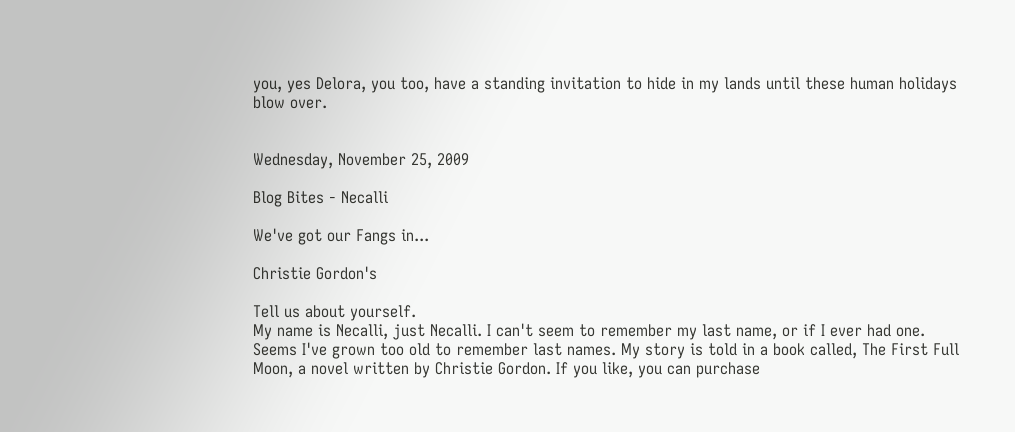you, yes Delora, you too, have a standing invitation to hide in my lands until these human holidays blow over.


Wednesday, November 25, 2009

Blog Bites - Necalli

We've got our Fangs in...

Christie Gordon's

Tell us about yourself.
My name is Necalli, just Necalli. I can't seem to remember my last name, or if I ever had one. Seems I've grown too old to remember last names. My story is told in a book called, The First Full Moon, a novel written by Christie Gordon. If you like, you can purchase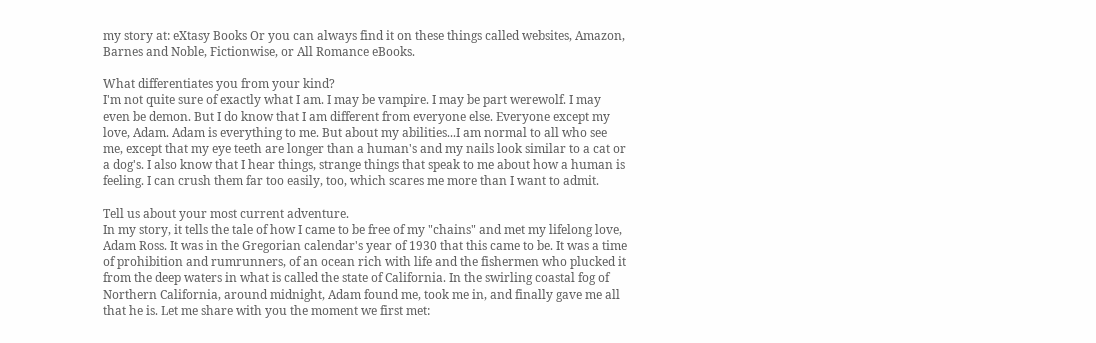my story at: eXtasy Books Or you can always find it on these things called websites, Amazon, Barnes and Noble, Fictionwise, or All Romance eBooks.

What differentiates you from your kind?
I'm not quite sure of exactly what I am. I may be vampire. I may be part werewolf. I may even be demon. But I do know that I am different from everyone else. Everyone except my love, Adam. Adam is everything to me. But about my abilities...I am normal to all who see me, except that my eye teeth are longer than a human's and my nails look similar to a cat or a dog's. I also know that I hear things, strange things that speak to me about how a human is feeling. I can crush them far too easily, too, which scares me more than I want to admit.

Tell us about your most current adventure.
In my story, it tells the tale of how I came to be free of my "chains" and met my lifelong love, Adam Ross. It was in the Gregorian calendar's year of 1930 that this came to be. It was a time of prohibition and rumrunners, of an ocean rich with life and the fishermen who plucked it from the deep waters in what is called the state of California. In the swirling coastal fog of Northern California, around midnight, Adam found me, took me in, and finally gave me all that he is. Let me share with you the moment we first met: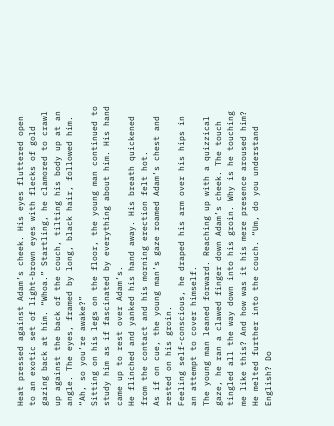Heat pressed against Adam’s cheek. His eyes fluttered open to an exotic set of light-brown eyes with flecks of gold gazing back at him. “Whoa.” Startling, he clamored to crawl up against the back of the couch, tilting his body up at an angle. The eyes, framed by long, black hair, followed him. “Ah, so you’re awake?”
Sitting on his legs on the floor, the young man continued to study him as if fascinated by everything about him. His hand came up to rest over Adam’s.
He flinched and yanked his hand away. His breath quickened from the contact and his morning erection felt hot.
As if on cue, the young man’s gaze roamed Adam’s chest and rested on his groin.
Feeling self-conscious, he draped his arm over his hips in an attempt to cover himself.
The young man leaned forward. Reaching up with a quizzical gaze, he ran a clawed finger down Adam’s cheek. The touch tingled all the way down into his groin. Why is he touching me like this? And how was it his mere presence aroused him? He melted further into the couch. “Um, do you understand English? Do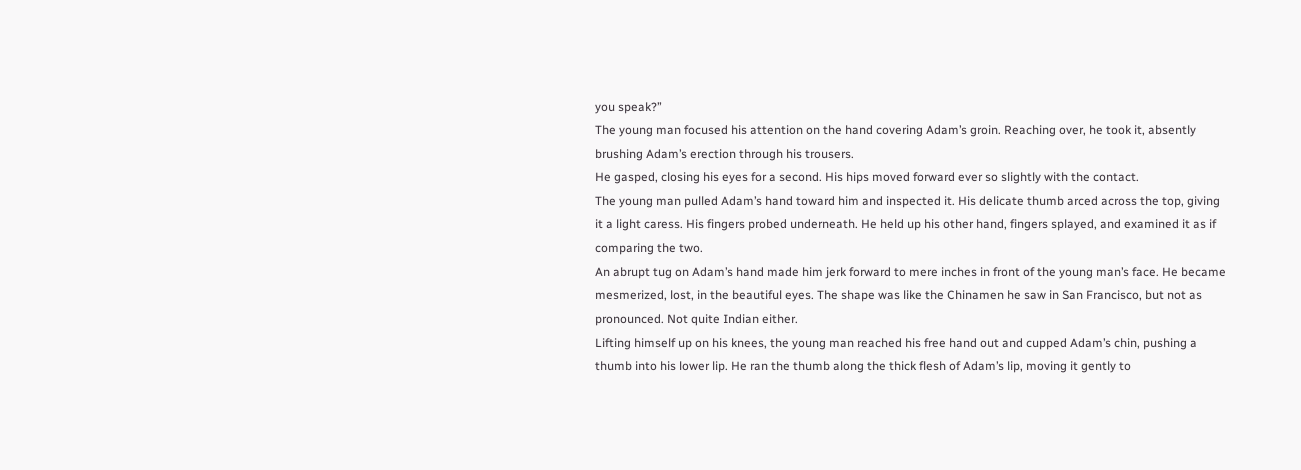you speak?”
The young man focused his attention on the hand covering Adam’s groin. Reaching over, he took it, absently brushing Adam’s erection through his trousers.
He gasped, closing his eyes for a second. His hips moved forward ever so slightly with the contact.
The young man pulled Adam’s hand toward him and inspected it. His delicate thumb arced across the top, giving it a light caress. His fingers probed underneath. He held up his other hand, fingers splayed, and examined it as if comparing the two.
An abrupt tug on Adam’s hand made him jerk forward to mere inches in front of the young man’s face. He became mesmerized, lost, in the beautiful eyes. The shape was like the Chinamen he saw in San Francisco, but not as pronounced. Not quite Indian either.
Lifting himself up on his knees, the young man reached his free hand out and cupped Adam’s chin, pushing a thumb into his lower lip. He ran the thumb along the thick flesh of Adam’s lip, moving it gently to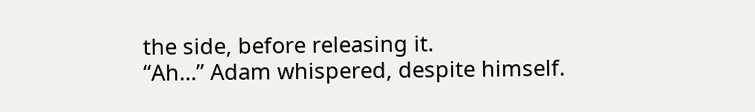the side, before releasing it.
“Ah…” Adam whispered, despite himself.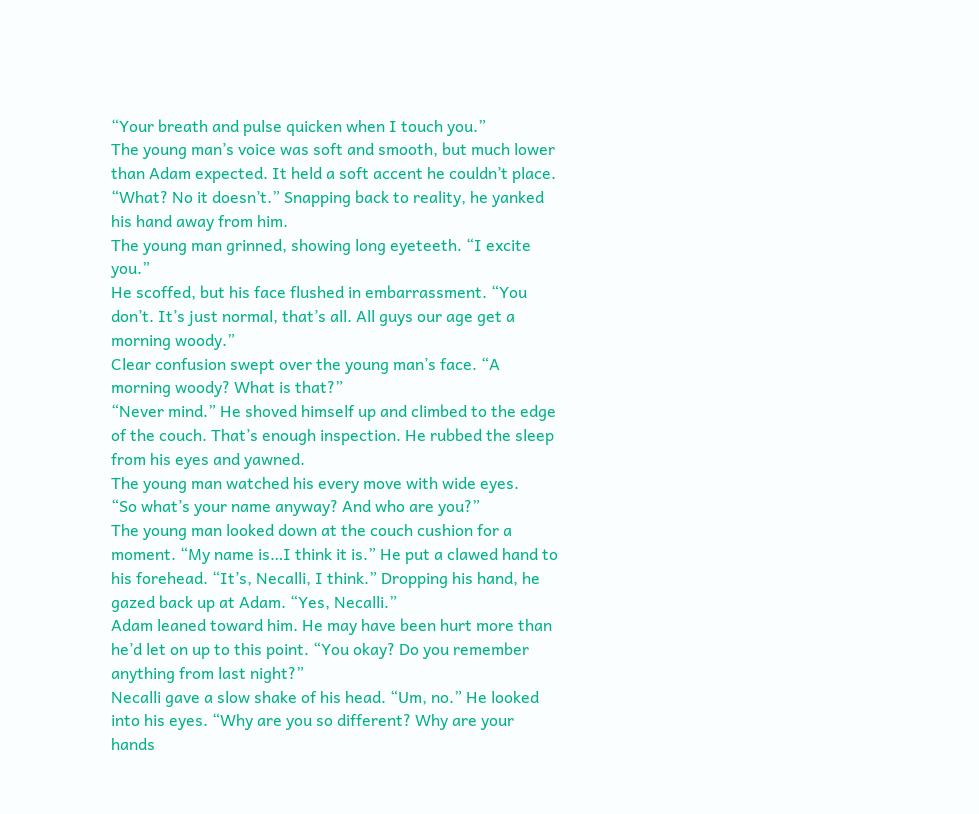“Your breath and pulse quicken when I touch you.”
The young man’s voice was soft and smooth, but much lower than Adam expected. It held a soft accent he couldn’t place. “What? No it doesn’t.” Snapping back to reality, he yanked his hand away from him.
The young man grinned, showing long eyeteeth. “I excite you.”
He scoffed, but his face flushed in embarrassment. “You don’t. It’s just normal, that’s all. All guys our age get a morning woody.”
Clear confusion swept over the young man’s face. “A morning woody? What is that?”
“Never mind.” He shoved himself up and climbed to the edge of the couch. That’s enough inspection. He rubbed the sleep from his eyes and yawned.
The young man watched his every move with wide eyes.
“So what’s your name anyway? And who are you?”
The young man looked down at the couch cushion for a moment. “My name is…I think it is.” He put a clawed hand to his forehead. “It’s, Necalli, I think.” Dropping his hand, he gazed back up at Adam. “Yes, Necalli.”
Adam leaned toward him. He may have been hurt more than he’d let on up to this point. “You okay? Do you remember anything from last night?”
Necalli gave a slow shake of his head. “Um, no.” He looked into his eyes. “Why are you so different? Why are your hands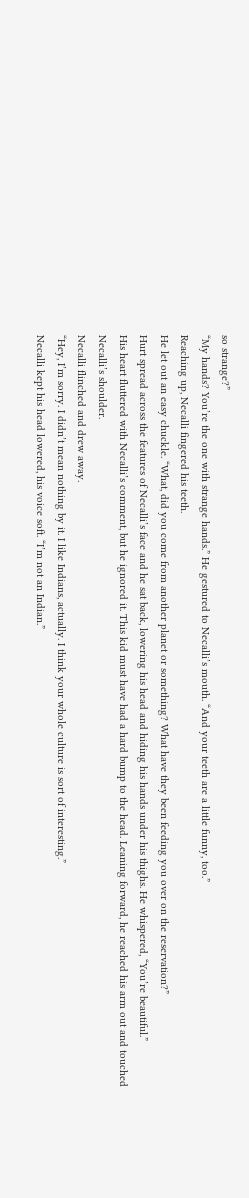so strange?”
“My hands? You’re the one with strange hands.” He gestured to Necalli’s mouth. “And your teeth are a little funny, too.”
Reaching up, Necalli fingered his teeth.
He let out an easy chuckle. “What, did you come from another planet or something? What have they been feeding you over on the reservation?”
Hurt spread across the features of Necalli’s face and he sat back, lowering his head and hiding his hands under his thighs. He whispered, “You’re beautiful.”
His heart fluttered with Necalli’s comment, but he ignored it. This kid must have had a hard bump to the head. Leaning forward, he reached his arm out and touched Necalli’s shoulder.
Necalli flinched and drew away.
“Hey, I’m sorry. I didn’t mean nothing by it. I like Indians, actually. I think your whole culture is sort of interesting.”
Necalli kept his head lowered, his voice soft. “I’m not an Indian.”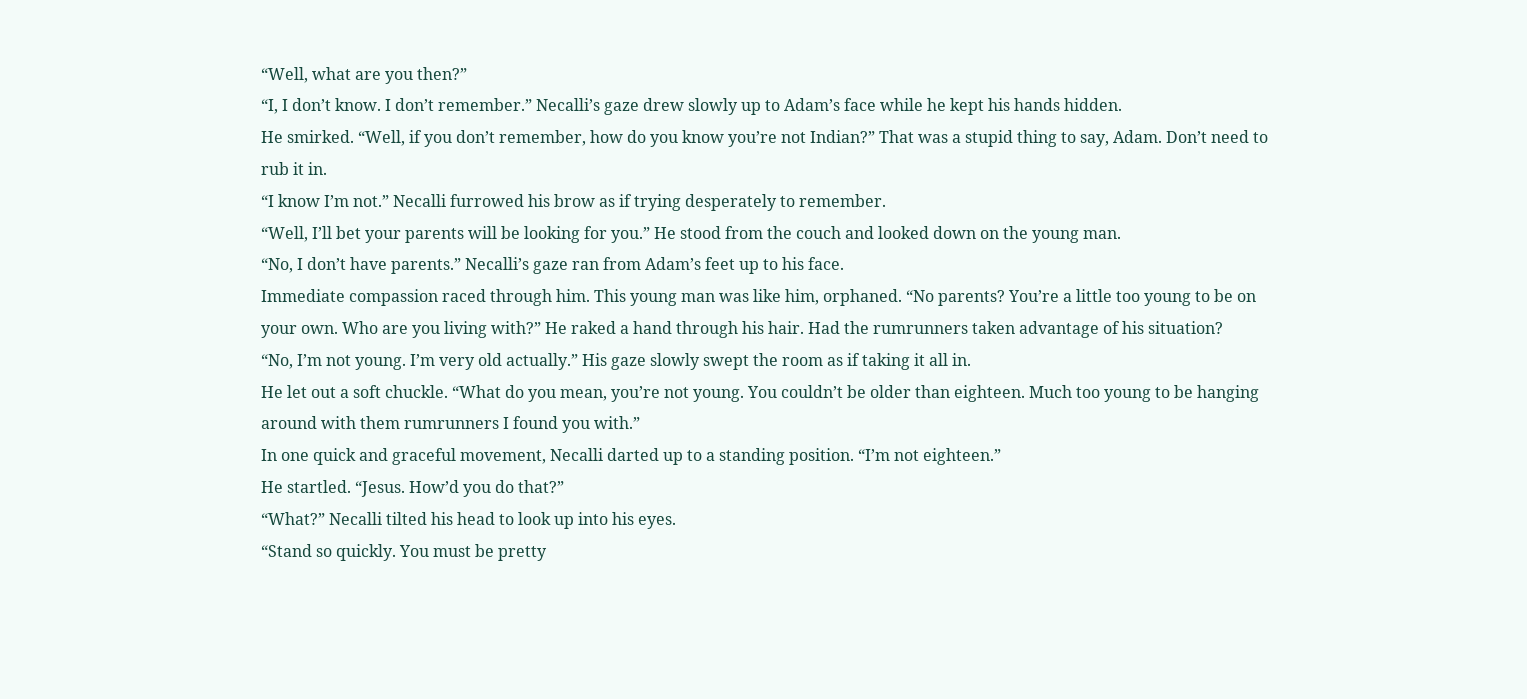“Well, what are you then?”
“I, I don’t know. I don’t remember.” Necalli’s gaze drew slowly up to Adam’s face while he kept his hands hidden.
He smirked. “Well, if you don’t remember, how do you know you’re not Indian?” That was a stupid thing to say, Adam. Don’t need to rub it in.
“I know I’m not.” Necalli furrowed his brow as if trying desperately to remember.
“Well, I’ll bet your parents will be looking for you.” He stood from the couch and looked down on the young man.
“No, I don’t have parents.” Necalli’s gaze ran from Adam’s feet up to his face.
Immediate compassion raced through him. This young man was like him, orphaned. “No parents? You’re a little too young to be on your own. Who are you living with?” He raked a hand through his hair. Had the rumrunners taken advantage of his situation?
“No, I’m not young. I’m very old actually.” His gaze slowly swept the room as if taking it all in.
He let out a soft chuckle. “What do you mean, you’re not young. You couldn’t be older than eighteen. Much too young to be hanging around with them rumrunners I found you with.”
In one quick and graceful movement, Necalli darted up to a standing position. “I’m not eighteen.”
He startled. “Jesus. How’d you do that?”
“What?” Necalli tilted his head to look up into his eyes.
“Stand so quickly. You must be pretty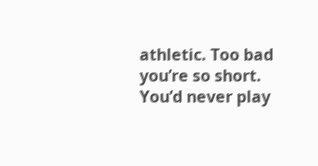athletic. Too bad you’re so short. You’d never play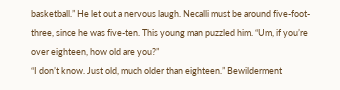basketball.” He let out a nervous laugh. Necalli must be around five-foot-three, since he was five-ten. This young man puzzled him. “Um, if you’re over eighteen, how old are you?”
“I don’t know. Just old, much older than eighteen.” Bewilderment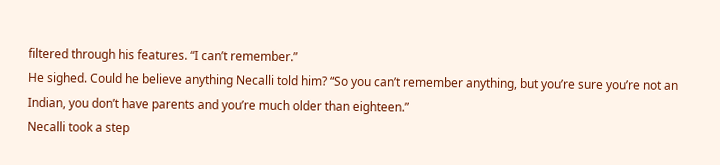filtered through his features. “I can’t remember.”
He sighed. Could he believe anything Necalli told him? “So you can’t remember anything, but you’re sure you’re not an Indian, you don’t have parents and you’re much older than eighteen.”
Necalli took a step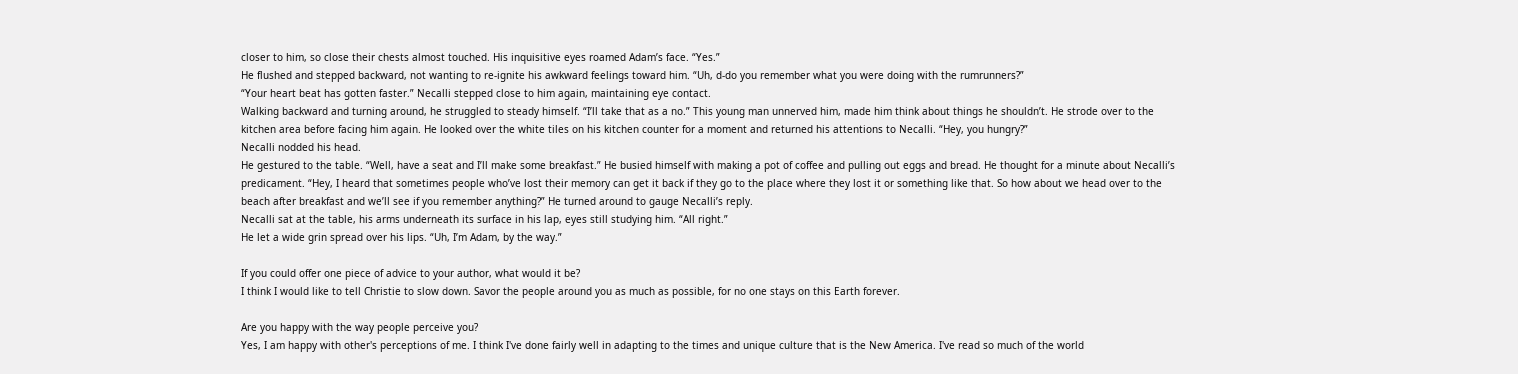closer to him, so close their chests almost touched. His inquisitive eyes roamed Adam’s face. “Yes.”
He flushed and stepped backward, not wanting to re-ignite his awkward feelings toward him. “Uh, d-do you remember what you were doing with the rumrunners?”
“Your heart beat has gotten faster.” Necalli stepped close to him again, maintaining eye contact.
Walking backward and turning around, he struggled to steady himself. “I’ll take that as a no.” This young man unnerved him, made him think about things he shouldn’t. He strode over to the kitchen area before facing him again. He looked over the white tiles on his kitchen counter for a moment and returned his attentions to Necalli. “Hey, you hungry?”
Necalli nodded his head.
He gestured to the table. “Well, have a seat and I’ll make some breakfast.” He busied himself with making a pot of coffee and pulling out eggs and bread. He thought for a minute about Necalli’s predicament. “Hey, I heard that sometimes people who’ve lost their memory can get it back if they go to the place where they lost it or something like that. So how about we head over to the beach after breakfast and we’ll see if you remember anything?” He turned around to gauge Necalli’s reply.
Necalli sat at the table, his arms underneath its surface in his lap, eyes still studying him. “All right.”
He let a wide grin spread over his lips. “Uh, I’m Adam, by the way.”

If you could offer one piece of advice to your author, what would it be?
I think I would like to tell Christie to slow down. Savor the people around you as much as possible, for no one stays on this Earth forever.

Are you happy with the way people perceive you?
Yes, I am happy with other's perceptions of me. I think I've done fairly well in adapting to the times and unique culture that is the New America. I've read so much of the world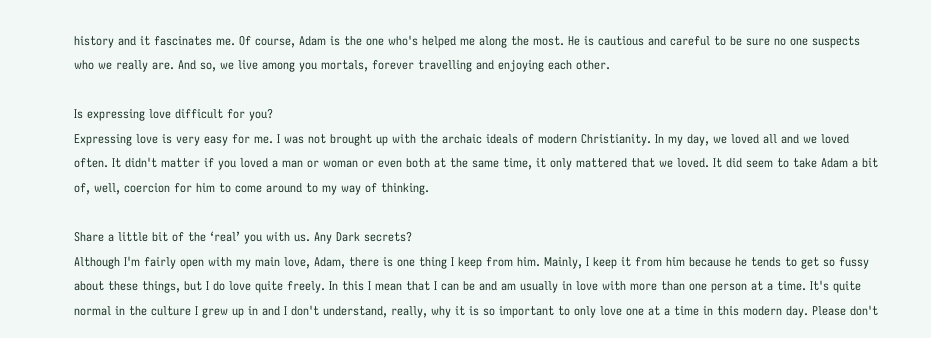history and it fascinates me. Of course, Adam is the one who's helped me along the most. He is cautious and careful to be sure no one suspects who we really are. And so, we live among you mortals, forever travelling and enjoying each other.

Is expressing love difficult for you?
Expressing love is very easy for me. I was not brought up with the archaic ideals of modern Christianity. In my day, we loved all and we loved often. It didn't matter if you loved a man or woman or even both at the same time, it only mattered that we loved. It did seem to take Adam a bit of, well, coercion for him to come around to my way of thinking.

Share a little bit of the ‘real’ you with us. Any Dark secrets?
Although I'm fairly open with my main love, Adam, there is one thing I keep from him. Mainly, I keep it from him because he tends to get so fussy about these things, but I do love quite freely. In this I mean that I can be and am usually in love with more than one person at a time. It's quite normal in the culture I grew up in and I don't understand, really, why it is so important to only love one at a time in this modern day. Please don't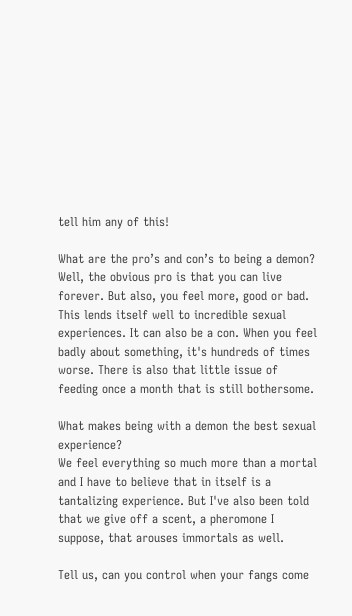tell him any of this!

What are the pro’s and con’s to being a demon?
Well, the obvious pro is that you can live forever. But also, you feel more, good or bad. This lends itself well to incredible sexual experiences. It can also be a con. When you feel badly about something, it's hundreds of times worse. There is also that little issue of feeding once a month that is still bothersome.

What makes being with a demon the best sexual experience?
We feel everything so much more than a mortal and I have to believe that in itself is a tantalizing experience. But I've also been told that we give off a scent, a pheromone I suppose, that arouses immortals as well.

Tell us, can you control when your fangs come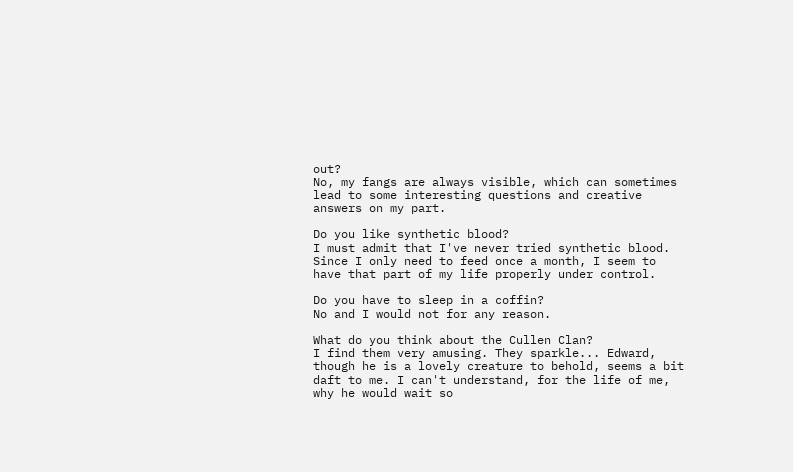out?
No, my fangs are always visible, which can sometimes lead to some interesting questions and creative answers on my part.

Do you like synthetic blood?
I must admit that I've never tried synthetic blood. Since I only need to feed once a month, I seem to have that part of my life properly under control.

Do you have to sleep in a coffin?
No and I would not for any reason.

What do you think about the Cullen Clan?
I find them very amusing. They sparkle... Edward, though he is a lovely creature to behold, seems a bit daft to me. I can't understand, for the life of me, why he would wait so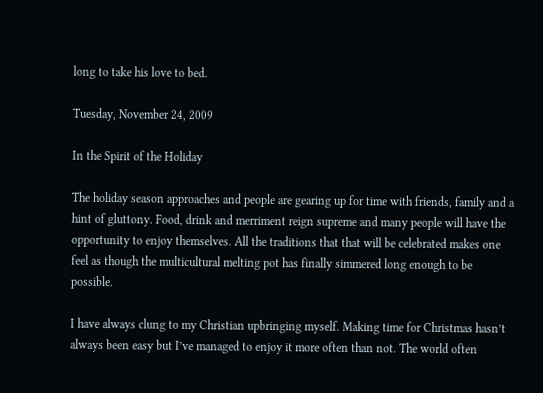long to take his love to bed.

Tuesday, November 24, 2009

In the Spirit of the Holiday

The holiday season approaches and people are gearing up for time with friends, family and a hint of gluttony. Food, drink and merriment reign supreme and many people will have the opportunity to enjoy themselves. All the traditions that that will be celebrated makes one feel as though the multicultural melting pot has finally simmered long enough to be possible.

I have always clung to my Christian upbringing myself. Making time for Christmas hasn’t always been easy but I’ve managed to enjoy it more often than not. The world often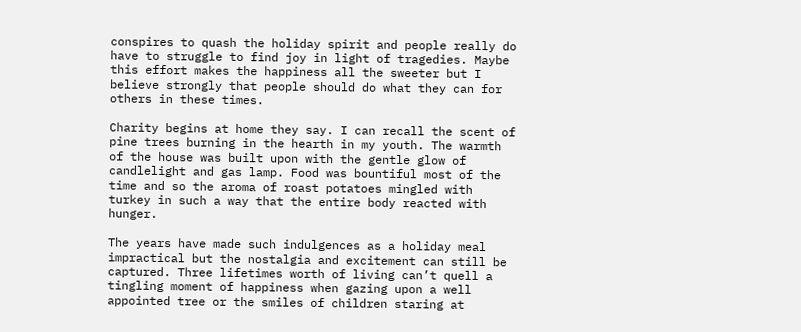conspires to quash the holiday spirit and people really do have to struggle to find joy in light of tragedies. Maybe this effort makes the happiness all the sweeter but I believe strongly that people should do what they can for others in these times.

Charity begins at home they say. I can recall the scent of pine trees burning in the hearth in my youth. The warmth of the house was built upon with the gentle glow of candlelight and gas lamp. Food was bountiful most of the time and so the aroma of roast potatoes mingled with turkey in such a way that the entire body reacted with hunger.

The years have made such indulgences as a holiday meal impractical but the nostalgia and excitement can still be captured. Three lifetimes worth of living can’t quell a tingling moment of happiness when gazing upon a well appointed tree or the smiles of children staring at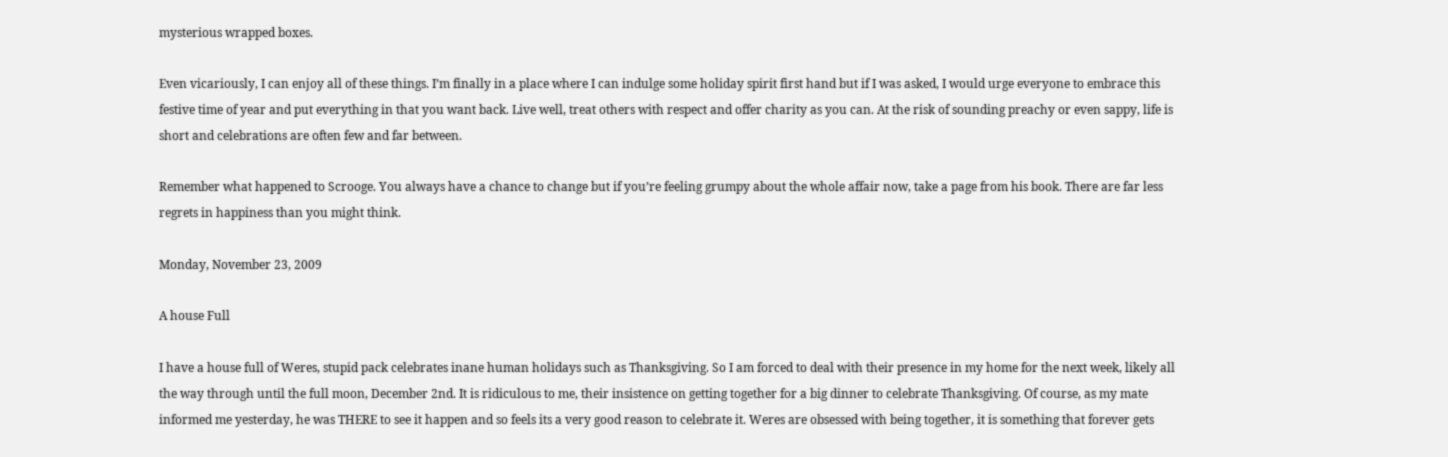mysterious wrapped boxes.

Even vicariously, I can enjoy all of these things. I’m finally in a place where I can indulge some holiday spirit first hand but if I was asked, I would urge everyone to embrace this festive time of year and put everything in that you want back. Live well, treat others with respect and offer charity as you can. At the risk of sounding preachy or even sappy, life is short and celebrations are often few and far between.

Remember what happened to Scrooge. You always have a chance to change but if you’re feeling grumpy about the whole affair now, take a page from his book. There are far less regrets in happiness than you might think.

Monday, November 23, 2009

A house Full

I have a house full of Weres, stupid pack celebrates inane human holidays such as Thanksgiving. So I am forced to deal with their presence in my home for the next week, likely all the way through until the full moon, December 2nd. It is ridiculous to me, their insistence on getting together for a big dinner to celebrate Thanksgiving. Of course, as my mate informed me yesterday, he was THERE to see it happen and so feels its a very good reason to celebrate it. Weres are obsessed with being together, it is something that forever gets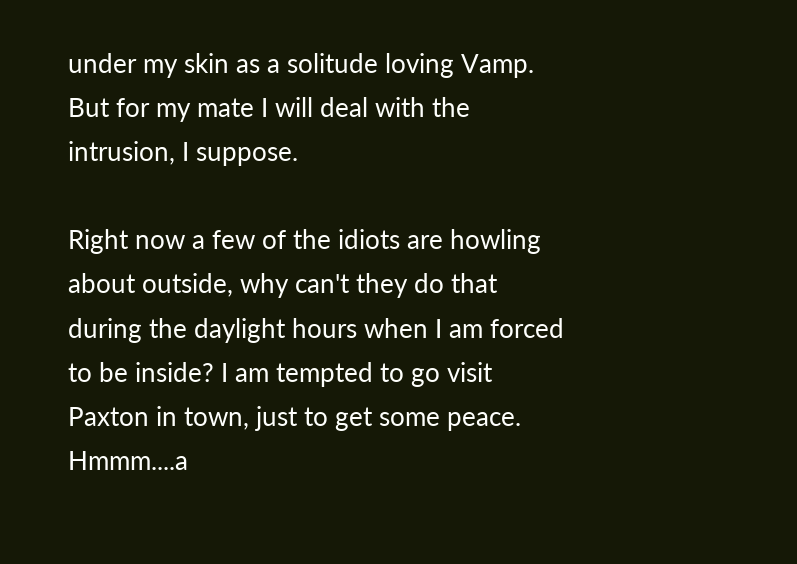under my skin as a solitude loving Vamp. But for my mate I will deal with the intrusion, I suppose.

Right now a few of the idiots are howling about outside, why can't they do that during the daylight hours when I am forced to be inside? I am tempted to go visit Paxton in town, just to get some peace. Hmmm....a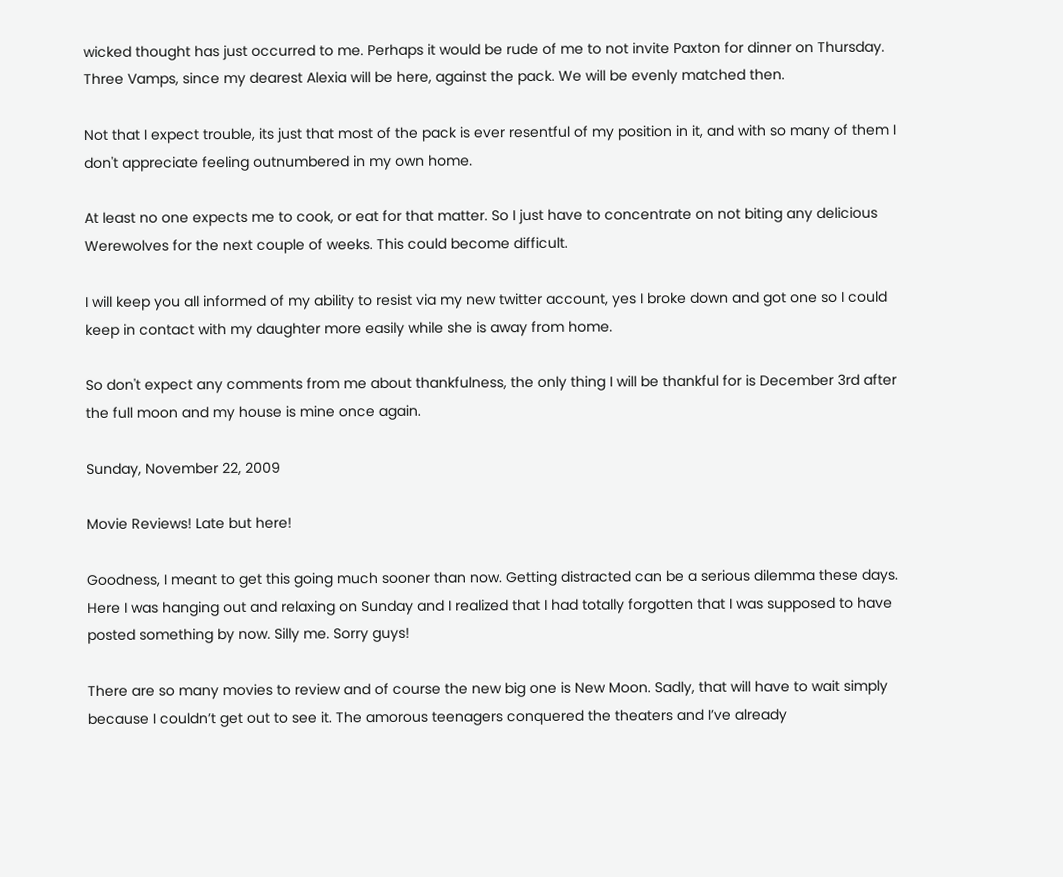wicked thought has just occurred to me. Perhaps it would be rude of me to not invite Paxton for dinner on Thursday. Three Vamps, since my dearest Alexia will be here, against the pack. We will be evenly matched then.

Not that I expect trouble, its just that most of the pack is ever resentful of my position in it, and with so many of them I don't appreciate feeling outnumbered in my own home.

At least no one expects me to cook, or eat for that matter. So I just have to concentrate on not biting any delicious Werewolves for the next couple of weeks. This could become difficult.

I will keep you all informed of my ability to resist via my new twitter account, yes I broke down and got one so I could keep in contact with my daughter more easily while she is away from home.

So don't expect any comments from me about thankfulness, the only thing I will be thankful for is December 3rd after the full moon and my house is mine once again.

Sunday, November 22, 2009

Movie Reviews! Late but here!

Goodness, I meant to get this going much sooner than now. Getting distracted can be a serious dilemma these days. Here I was hanging out and relaxing on Sunday and I realized that I had totally forgotten that I was supposed to have posted something by now. Silly me. Sorry guys!

There are so many movies to review and of course the new big one is New Moon. Sadly, that will have to wait simply because I couldn’t get out to see it. The amorous teenagers conquered the theaters and I’ve already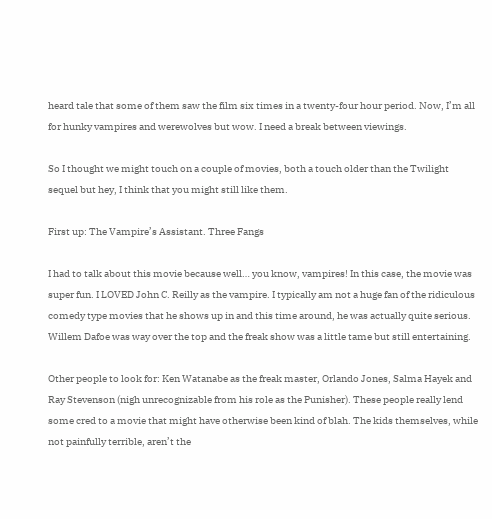heard tale that some of them saw the film six times in a twenty-four hour period. Now, I’m all for hunky vampires and werewolves but wow. I need a break between viewings.

So I thought we might touch on a couple of movies, both a touch older than the Twilight sequel but hey, I think that you might still like them.

First up: The Vampire’s Assistant. Three Fangs

I had to talk about this movie because well… you know, vampires! In this case, the movie was super fun. I LOVED John C. Reilly as the vampire. I typically am not a huge fan of the ridiculous comedy type movies that he shows up in and this time around, he was actually quite serious. Willem Dafoe was way over the top and the freak show was a little tame but still entertaining.

Other people to look for: Ken Watanabe as the freak master, Orlando Jones, Salma Hayek and Ray Stevenson (nigh unrecognizable from his role as the Punisher). These people really lend some cred to a movie that might have otherwise been kind of blah. The kids themselves, while not painfully terrible, aren’t the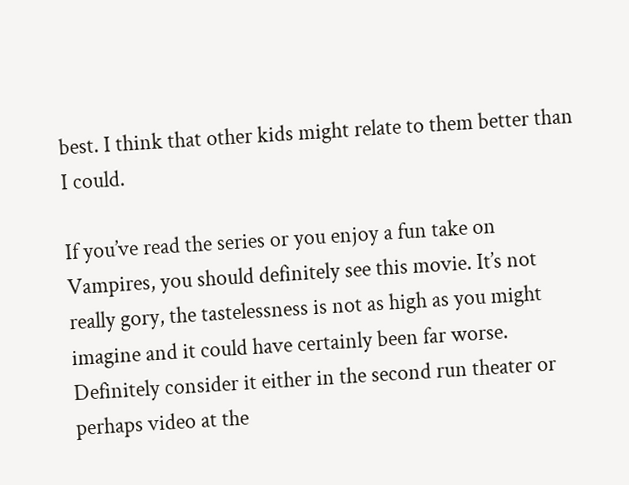best. I think that other kids might relate to them better than I could.

If you’ve read the series or you enjoy a fun take on Vampires, you should definitely see this movie. It’s not really gory, the tastelessness is not as high as you might imagine and it could have certainly been far worse. Definitely consider it either in the second run theater or perhaps video at the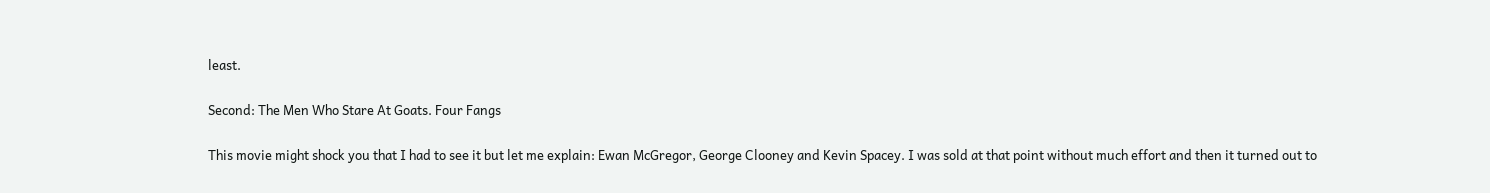least.

Second: The Men Who Stare At Goats. Four Fangs

This movie might shock you that I had to see it but let me explain: Ewan McGregor, George Clooney and Kevin Spacey. I was sold at that point without much effort and then it turned out to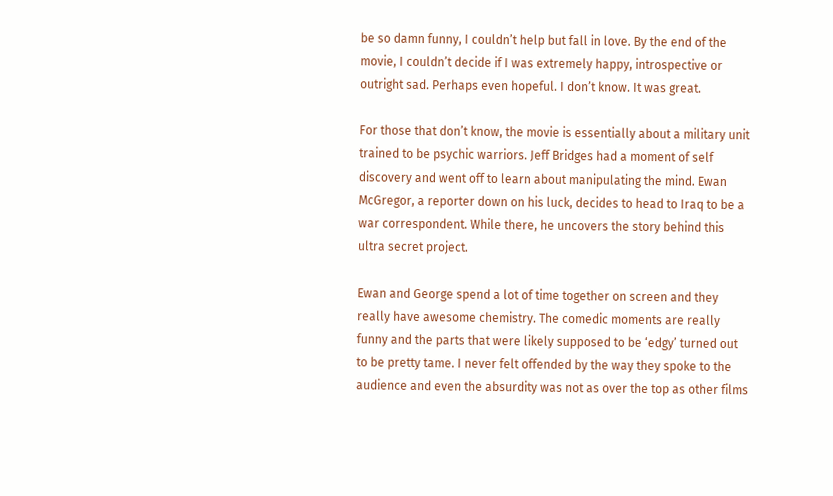be so damn funny, I couldn’t help but fall in love. By the end of the movie, I couldn’t decide if I was extremely happy, introspective or outright sad. Perhaps even hopeful. I don’t know. It was great.

For those that don’t know, the movie is essentially about a military unit trained to be psychic warriors. Jeff Bridges had a moment of self discovery and went off to learn about manipulating the mind. Ewan McGregor, a reporter down on his luck, decides to head to Iraq to be a war correspondent. While there, he uncovers the story behind this ultra secret project.

Ewan and George spend a lot of time together on screen and they really have awesome chemistry. The comedic moments are really funny and the parts that were likely supposed to be ‘edgy’ turned out to be pretty tame. I never felt offended by the way they spoke to the audience and even the absurdity was not as over the top as other films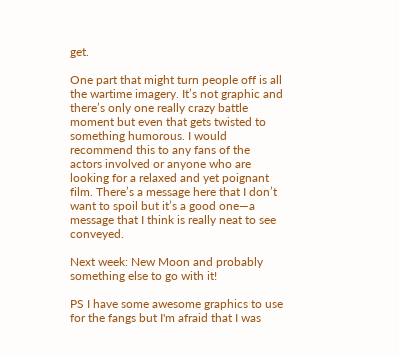get.

One part that might turn people off is all the wartime imagery. It’s not graphic and there’s only one really crazy battle moment but even that gets twisted to something humorous. I would recommend this to any fans of the actors involved or anyone who are looking for a relaxed and yet poignant film. There’s a message here that I don’t want to spoil but it’s a good one—a message that I think is really neat to see conveyed.

Next week: New Moon and probably something else to go with it!

PS I have some awesome graphics to use for the fangs but I'm afraid that I was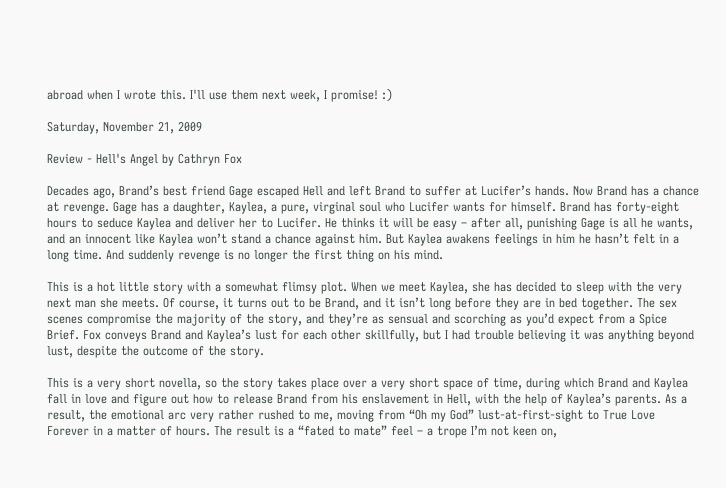abroad when I wrote this. I'll use them next week, I promise! :)

Saturday, November 21, 2009

Review - Hell's Angel by Cathryn Fox

Decades ago, Brand’s best friend Gage escaped Hell and left Brand to suffer at Lucifer’s hands. Now Brand has a chance at revenge. Gage has a daughter, Kaylea, a pure, virginal soul who Lucifer wants for himself. Brand has forty-eight hours to seduce Kaylea and deliver her to Lucifer. He thinks it will be easy – after all, punishing Gage is all he wants, and an innocent like Kaylea won’t stand a chance against him. But Kaylea awakens feelings in him he hasn’t felt in a long time. And suddenly revenge is no longer the first thing on his mind.

This is a hot little story with a somewhat flimsy plot. When we meet Kaylea, she has decided to sleep with the very next man she meets. Of course, it turns out to be Brand, and it isn’t long before they are in bed together. The sex scenes compromise the majority of the story, and they’re as sensual and scorching as you’d expect from a Spice Brief. Fox conveys Brand and Kaylea’s lust for each other skillfully, but I had trouble believing it was anything beyond lust, despite the outcome of the story.

This is a very short novella, so the story takes place over a very short space of time, during which Brand and Kaylea fall in love and figure out how to release Brand from his enslavement in Hell, with the help of Kaylea’s parents. As a result, the emotional arc very rather rushed to me, moving from “Oh my God” lust-at-first-sight to True Love Forever in a matter of hours. The result is a “fated to mate” feel – a trope I’m not keen on,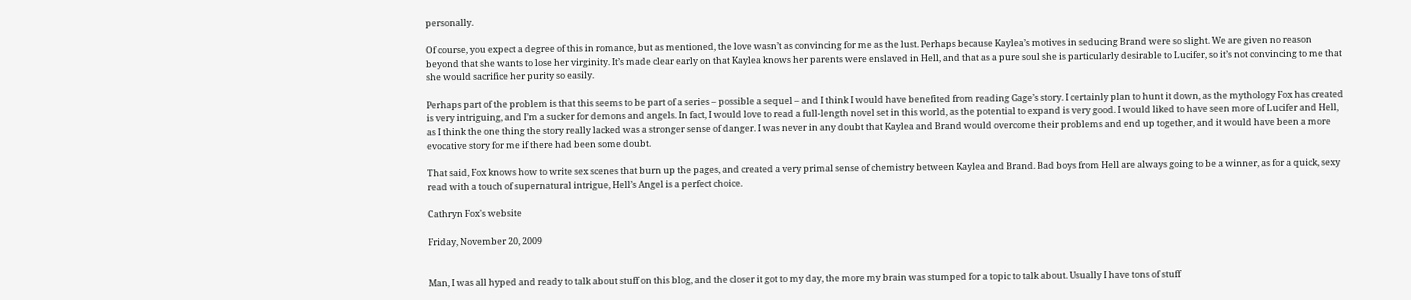personally.

Of course, you expect a degree of this in romance, but as mentioned, the love wasn’t as convincing for me as the lust. Perhaps because Kaylea’s motives in seducing Brand were so slight. We are given no reason beyond that she wants to lose her virginity. It’s made clear early on that Kaylea knows her parents were enslaved in Hell, and that as a pure soul she is particularly desirable to Lucifer, so it’s not convincing to me that she would sacrifice her purity so easily.

Perhaps part of the problem is that this seems to be part of a series – possible a sequel – and I think I would have benefited from reading Gage’s story. I certainly plan to hunt it down, as the mythology Fox has created is very intriguing, and I’m a sucker for demons and angels. In fact, I would love to read a full-length novel set in this world, as the potential to expand is very good. I would liked to have seen more of Lucifer and Hell, as I think the one thing the story really lacked was a stronger sense of danger. I was never in any doubt that Kaylea and Brand would overcome their problems and end up together, and it would have been a more evocative story for me if there had been some doubt.

That said, Fox knows how to write sex scenes that burn up the pages, and created a very primal sense of chemistry between Kaylea and Brand. Bad boys from Hell are always going to be a winner, as for a quick, sexy read with a touch of supernatural intrigue, Hell’s Angel is a perfect choice.

Cathryn Fox's website

Friday, November 20, 2009


Man, I was all hyped and ready to talk about stuff on this blog, and the closer it got to my day, the more my brain was stumped for a topic to talk about. Usually I have tons of stuff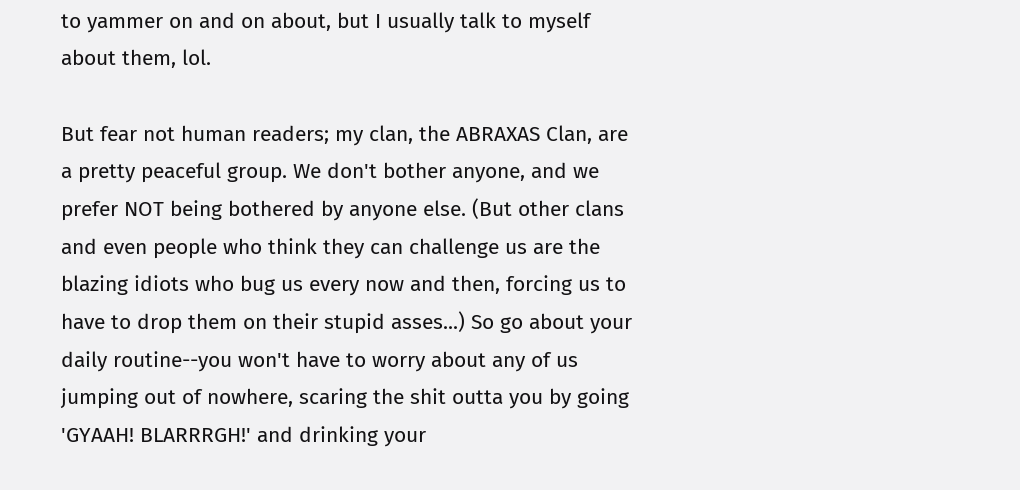to yammer on and on about, but I usually talk to myself about them, lol.

But fear not human readers; my clan, the ABRAXAS Clan, are a pretty peaceful group. We don't bother anyone, and we prefer NOT being bothered by anyone else. (But other clans and even people who think they can challenge us are the blazing idiots who bug us every now and then, forcing us to have to drop them on their stupid asses...) So go about your daily routine--you won't have to worry about any of us jumping out of nowhere, scaring the shit outta you by going 'GYAAH! BLARRRGH!' and drinking your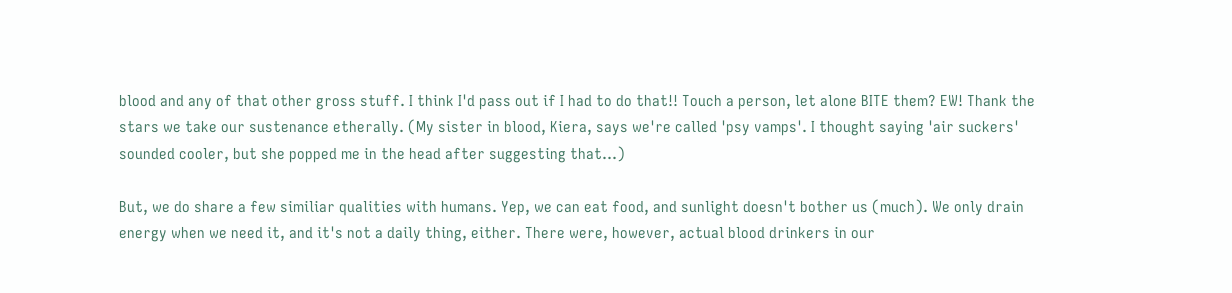blood and any of that other gross stuff. I think I'd pass out if I had to do that!! Touch a person, let alone BITE them? EW! Thank the stars we take our sustenance etherally. (My sister in blood, Kiera, says we're called 'psy vamps'. I thought saying 'air suckers' sounded cooler, but she popped me in the head after suggesting that...)

But, we do share a few similiar qualities with humans. Yep, we can eat food, and sunlight doesn't bother us (much). We only drain energy when we need it, and it's not a daily thing, either. There were, however, actual blood drinkers in our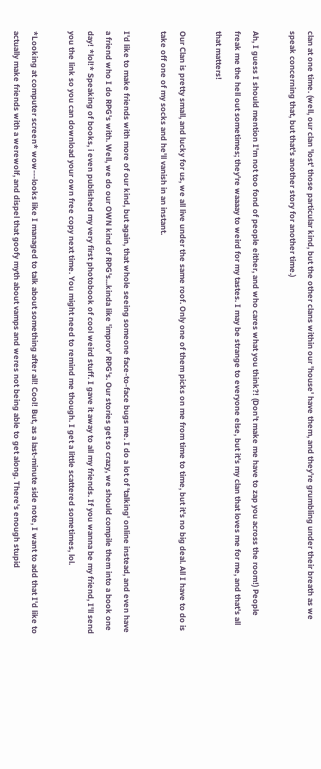clan at one time. (well, our clan 'lost' those particular kind, but the other clans within our 'house' have them, and they're grumbling under their breath as we speak concerning that, but that's another story for another time.)

Ah, I guess I should mention I'm not too fond of people either, and who cares what you think?! (Don't make me have to zap you across the room!) People freak me the hell out sometimes; they're waaaay to weird for my tastes. I may be strange to everyone else, but it's my clan that loves me for me, and that's all that matters!

Our Clan is pretty small, and lucky for us, we all live under the same roof. Only one of them picks on me from time to time, but it's no big deal. All I have to do is take off one of my socks and he'll vanish in an instant.

I'd like to make friends with more of our kind, but again, that whole seeing someone face-to-face bugs me. I do a lot of 'talking' online instead, and even have a friend who I do RPG's with. Well, we do our OWN kind of RPG's...kinda like 'improv' RPG's. Our stories get so crazy, we should compile them into a book one day! *lol!* Speaking of books, i even published my very first photobook of cool weird stuff. I gave it away to all my friends. If you wanna be my friend, I'll send you the link so you can download your own free copy next time. You might need to remind me though. I get a little scattered sometimes, lol.

*Looking at computer screen* wow---looks like I managed to talk about something after all! Cool! But, as a last-minute side note, I want to add that I'd like to actually make friends with a werewolf, and dispel that goofy myth about vamps and weres not being able to get along. There's enough stupid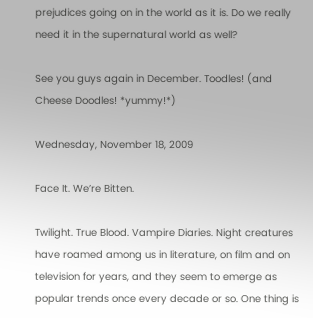prejudices going on in the world as it is. Do we really need it in the supernatural world as well?

See you guys again in December. Toodles! (and Cheese Doodles! *yummy!*)

Wednesday, November 18, 2009

Face It. We’re Bitten.

Twilight. True Blood. Vampire Diaries. Night creatures have roamed among us in literature, on film and on television for years, and they seem to emerge as popular trends once every decade or so. One thing is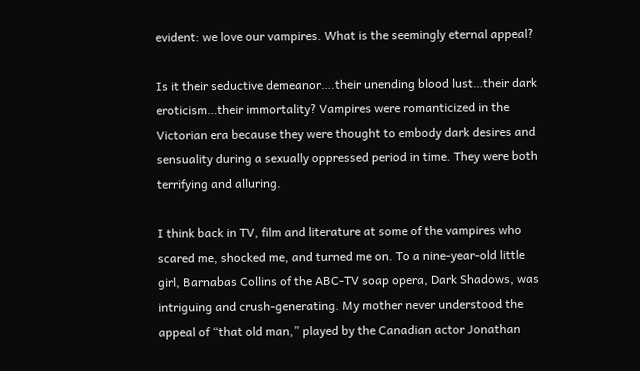evident: we love our vampires. What is the seemingly eternal appeal?

Is it their seductive demeanor….their unending blood lust…their dark eroticism…their immortality? Vampires were romanticized in the Victorian era because they were thought to embody dark desires and sensuality during a sexually oppressed period in time. They were both terrifying and alluring.

I think back in TV, film and literature at some of the vampires who scared me, shocked me, and turned me on. To a nine-year-old little girl, Barnabas Collins of the ABC-TV soap opera, Dark Shadows, was intriguing and crush-generating. My mother never understood the appeal of “that old man,” played by the Canadian actor Jonathan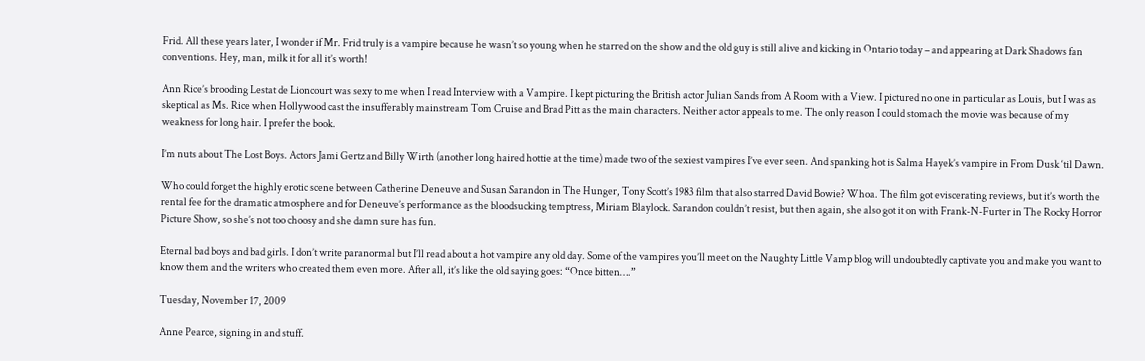Frid. All these years later, I wonder if Mr. Frid truly is a vampire because he wasn’t so young when he starred on the show and the old guy is still alive and kicking in Ontario today – and appearing at Dark Shadows fan conventions. Hey, man, milk it for all it’s worth!

Ann Rice’s brooding Lestat de Lioncourt was sexy to me when I read Interview with a Vampire. I kept picturing the British actor Julian Sands from A Room with a View. I pictured no one in particular as Louis, but I was as skeptical as Ms. Rice when Hollywood cast the insufferably mainstream Tom Cruise and Brad Pitt as the main characters. Neither actor appeals to me. The only reason I could stomach the movie was because of my weakness for long hair. I prefer the book.

I’m nuts about The Lost Boys. Actors Jami Gertz and Billy Wirth (another long haired hottie at the time) made two of the sexiest vampires I’ve ever seen. And spanking hot is Salma Hayek’s vampire in From Dusk ‘til Dawn.

Who could forget the highly erotic scene between Catherine Deneuve and Susan Sarandon in The Hunger, Tony Scott’s 1983 film that also starred David Bowie? Whoa. The film got eviscerating reviews, but it’s worth the rental fee for the dramatic atmosphere and for Deneuve’s performance as the bloodsucking temptress, Miriam Blaylock. Sarandon couldn’t resist, but then again, she also got it on with Frank-N-Furter in The Rocky Horror Picture Show, so she’s not too choosy and she damn sure has fun.

Eternal bad boys and bad girls. I don’t write paranormal but I’ll read about a hot vampire any old day. Some of the vampires you’ll meet on the Naughty Little Vamp blog will undoubtedly captivate you and make you want to know them and the writers who created them even more. After all, it’s like the old saying goes: “Once bitten….”

Tuesday, November 17, 2009

Anne Pearce, signing in and stuff.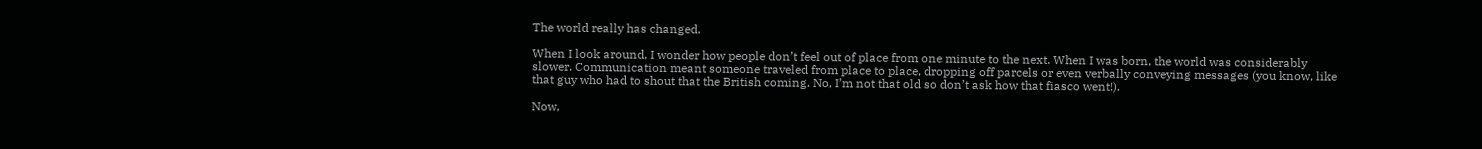The world really has changed.

When I look around, I wonder how people don’t feel out of place from one minute to the next. When I was born, the world was considerably slower. Communication meant someone traveled from place to place, dropping off parcels or even verbally conveying messages (you know, like that guy who had to shout that the British coming. No, I’m not that old so don’t ask how that fiasco went!).

Now,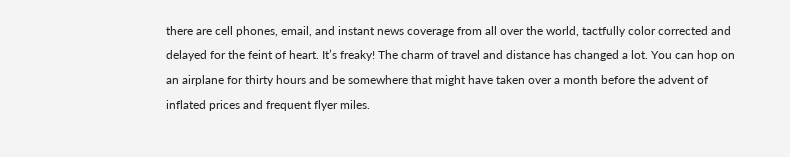there are cell phones, email, and instant news coverage from all over the world, tactfully color corrected and delayed for the feint of heart. It’s freaky! The charm of travel and distance has changed a lot. You can hop on an airplane for thirty hours and be somewhere that might have taken over a month before the advent of inflated prices and frequent flyer miles.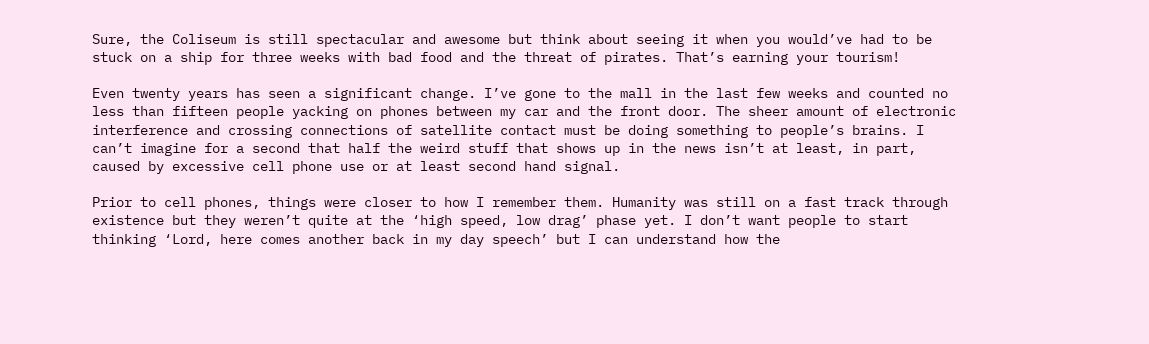Sure, the Coliseum is still spectacular and awesome but think about seeing it when you would’ve had to be stuck on a ship for three weeks with bad food and the threat of pirates. That’s earning your tourism!

Even twenty years has seen a significant change. I’ve gone to the mall in the last few weeks and counted no less than fifteen people yacking on phones between my car and the front door. The sheer amount of electronic interference and crossing connections of satellite contact must be doing something to people’s brains. I can’t imagine for a second that half the weird stuff that shows up in the news isn’t at least, in part, caused by excessive cell phone use or at least second hand signal.

Prior to cell phones, things were closer to how I remember them. Humanity was still on a fast track through existence but they weren’t quite at the ‘high speed, low drag’ phase yet. I don’t want people to start thinking ‘Lord, here comes another back in my day speech’ but I can understand how the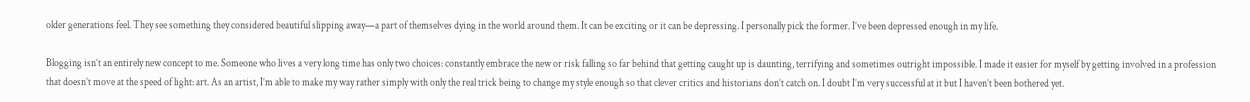older generations feel. They see something they considered beautiful slipping away—a part of themselves dying in the world around them. It can be exciting or it can be depressing. I personally pick the former. I’ve been depressed enough in my life.

Blogging isn’t an entirely new concept to me. Someone who lives a very long time has only two choices: constantly embrace the new or risk falling so far behind that getting caught up is daunting, terrifying and sometimes outright impossible. I made it easier for myself by getting involved in a profession that doesn’t move at the speed of light: art. As an artist, I’m able to make my way rather simply with only the real trick being to change my style enough so that clever critics and historians don’t catch on. I doubt I’m very successful at it but I haven’t been bothered yet.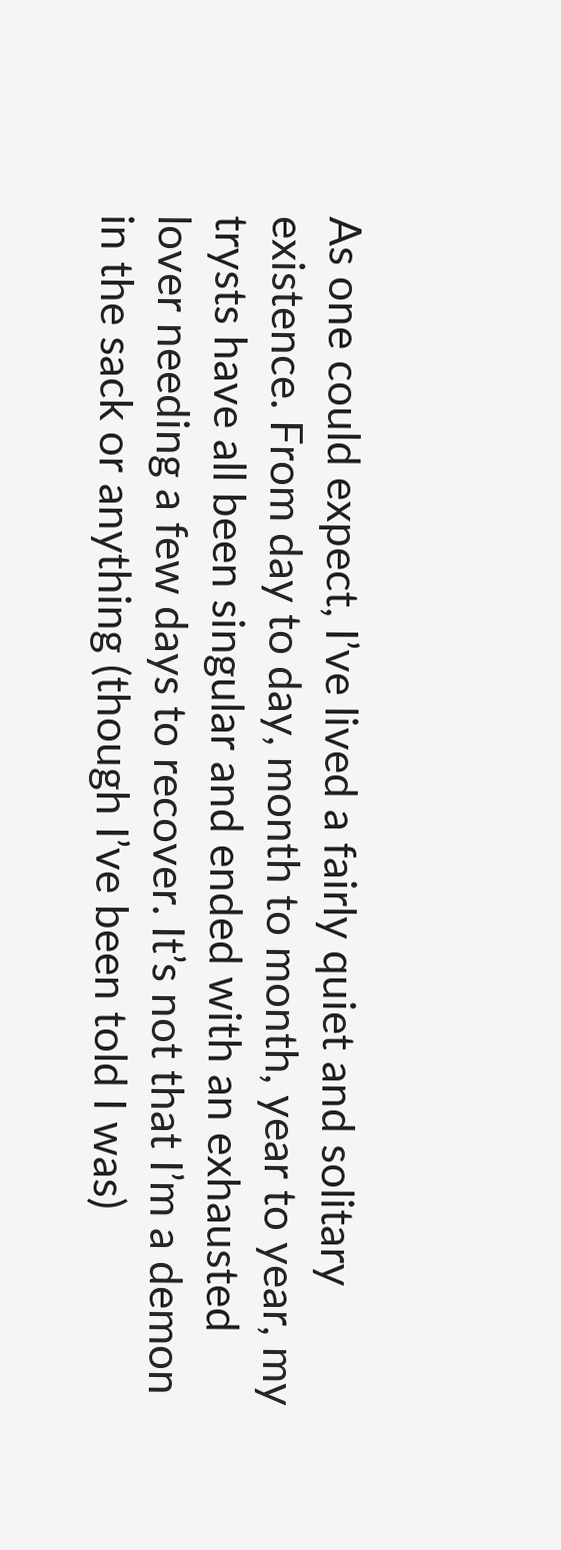As one could expect, I’ve lived a fairly quiet and solitary existence. From day to day, month to month, year to year, my trysts have all been singular and ended with an exhausted lover needing a few days to recover. It’s not that I’m a demon in the sack or anything (though I’ve been told I was)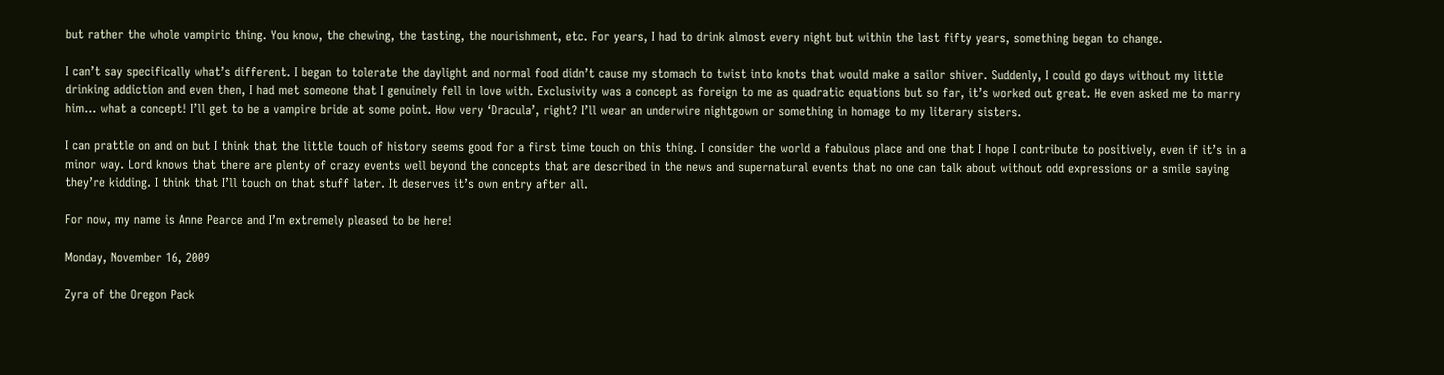but rather the whole vampiric thing. You know, the chewing, the tasting, the nourishment, etc. For years, I had to drink almost every night but within the last fifty years, something began to change.

I can’t say specifically what’s different. I began to tolerate the daylight and normal food didn’t cause my stomach to twist into knots that would make a sailor shiver. Suddenly, I could go days without my little drinking addiction and even then, I had met someone that I genuinely fell in love with. Exclusivity was a concept as foreign to me as quadratic equations but so far, it’s worked out great. He even asked me to marry him… what a concept! I’ll get to be a vampire bride at some point. How very ‘Dracula’, right? I’ll wear an underwire nightgown or something in homage to my literary sisters.

I can prattle on and on but I think that the little touch of history seems good for a first time touch on this thing. I consider the world a fabulous place and one that I hope I contribute to positively, even if it’s in a minor way. Lord knows that there are plenty of crazy events well beyond the concepts that are described in the news and supernatural events that no one can talk about without odd expressions or a smile saying they’re kidding. I think that I’ll touch on that stuff later. It deserves it’s own entry after all.

For now, my name is Anne Pearce and I’m extremely pleased to be here!

Monday, November 16, 2009

Zyra of the Oregon Pack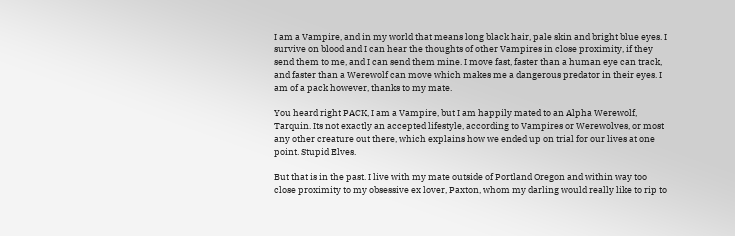I am a Vampire, and in my world that means long black hair, pale skin and bright blue eyes. I survive on blood and I can hear the thoughts of other Vampires in close proximity, if they send them to me, and I can send them mine. I move fast, faster than a human eye can track, and faster than a Werewolf can move which makes me a dangerous predator in their eyes. I am of a pack however, thanks to my mate.

You heard right PACK, I am a Vampire, but I am happily mated to an Alpha Werewolf, Tarquin. Its not exactly an accepted lifestyle, according to Vampires or Werewolves, or most any other creature out there, which explains how we ended up on trial for our lives at one point. Stupid Elves.

But that is in the past. I live with my mate outside of Portland Oregon and within way too close proximity to my obsessive ex lover, Paxton, whom my darling would really like to rip to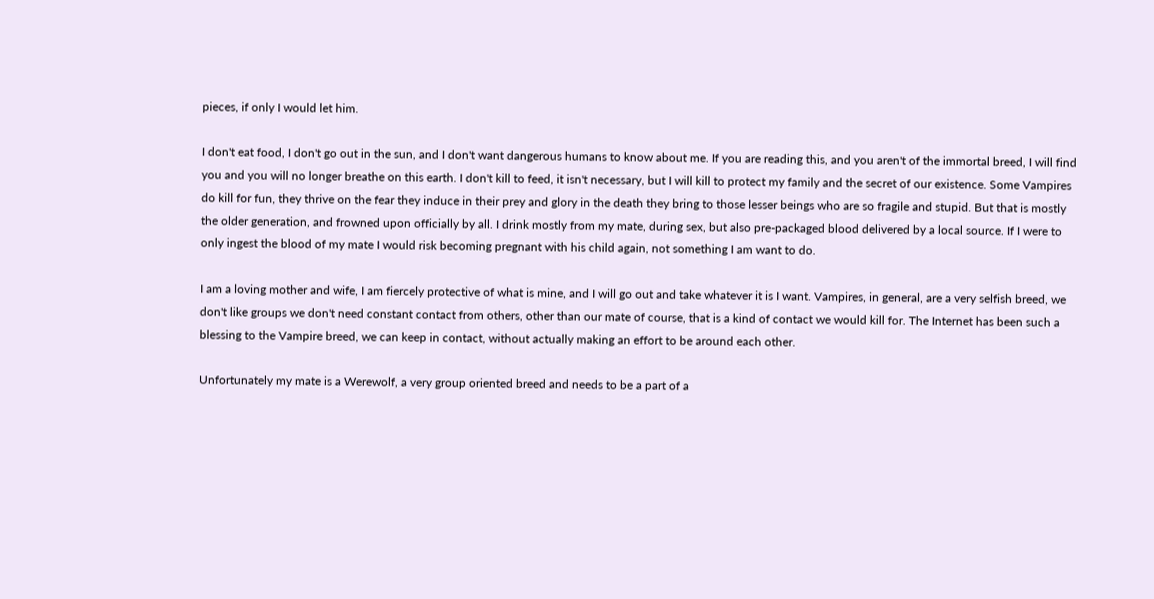pieces, if only I would let him.

I don't eat food, I don't go out in the sun, and I don't want dangerous humans to know about me. If you are reading this, and you aren't of the immortal breed, I will find you and you will no longer breathe on this earth. I don't kill to feed, it isn't necessary, but I will kill to protect my family and the secret of our existence. Some Vampires do kill for fun, they thrive on the fear they induce in their prey and glory in the death they bring to those lesser beings who are so fragile and stupid. But that is mostly the older generation, and frowned upon officially by all. I drink mostly from my mate, during sex, but also pre-packaged blood delivered by a local source. If I were to only ingest the blood of my mate I would risk becoming pregnant with his child again, not something I am want to do.

I am a loving mother and wife, I am fiercely protective of what is mine, and I will go out and take whatever it is I want. Vampires, in general, are a very selfish breed, we don't like groups we don't need constant contact from others, other than our mate of course, that is a kind of contact we would kill for. The Internet has been such a blessing to the Vampire breed, we can keep in contact, without actually making an effort to be around each other.

Unfortunately my mate is a Werewolf, a very group oriented breed and needs to be a part of a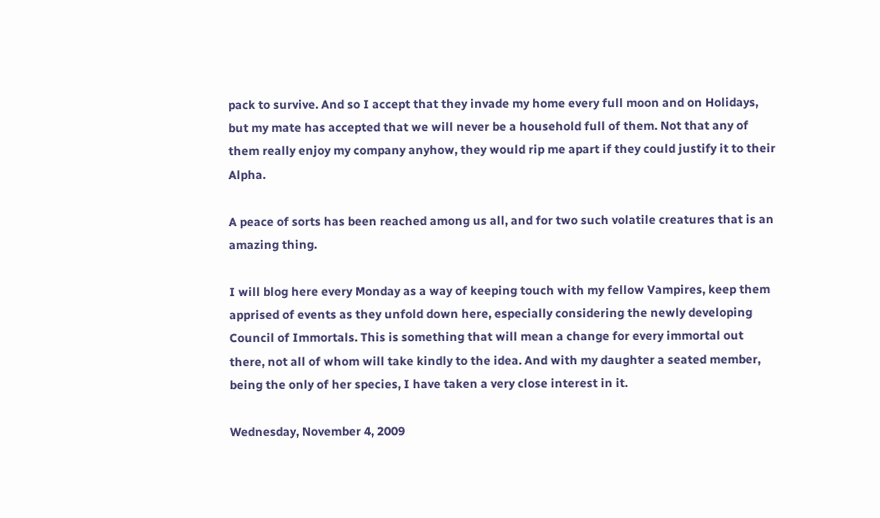pack to survive. And so I accept that they invade my home every full moon and on Holidays, but my mate has accepted that we will never be a household full of them. Not that any of them really enjoy my company anyhow, they would rip me apart if they could justify it to their Alpha.

A peace of sorts has been reached among us all, and for two such volatile creatures that is an amazing thing.

I will blog here every Monday as a way of keeping touch with my fellow Vampires, keep them apprised of events as they unfold down here, especially considering the newly developing Council of Immortals. This is something that will mean a change for every immortal out there, not all of whom will take kindly to the idea. And with my daughter a seated member, being the only of her species, I have taken a very close interest in it.

Wednesday, November 4, 2009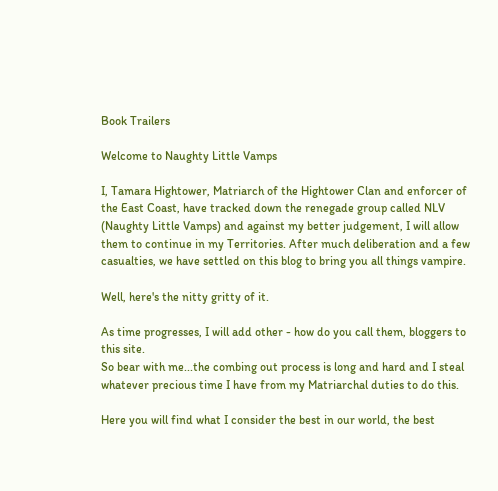Book Trailers

Welcome to Naughty Little Vamps

I, Tamara Hightower, Matriarch of the Hightower Clan and enforcer of the East Coast, have tracked down the renegade group called NLV (Naughty Little Vamps) and against my better judgement, I will allow them to continue in my Territories. After much deliberation and a few casualties, we have settled on this blog to bring you all things vampire.

Well, here's the nitty gritty of it.

As time progresses, I will add other - how do you call them, bloggers to this site.
So bear with me...the combing out process is long and hard and I steal whatever precious time I have from my Matriarchal duties to do this.

Here you will find what I consider the best in our world, the best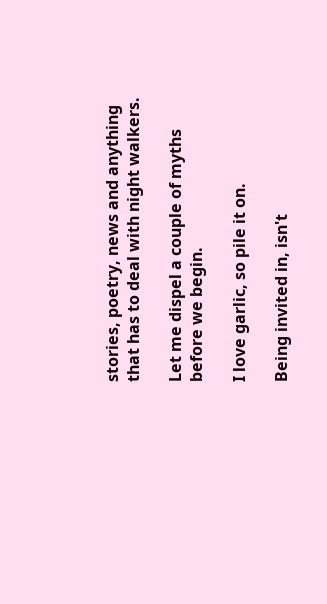stories, poetry, news and anything that has to deal with night walkers.

Let me dispel a couple of myths before we begin.

I love garlic, so pile it on.

Being invited in, isn't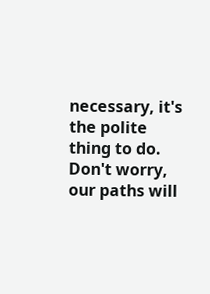necessary, it's the polite thing to do. Don't worry, our paths will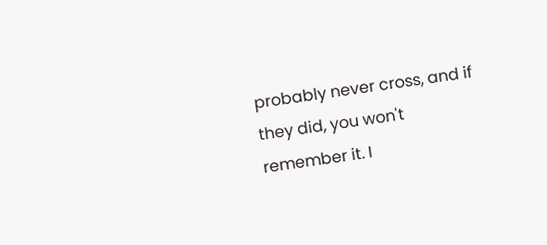probably never cross, and if they did, you won't remember it. I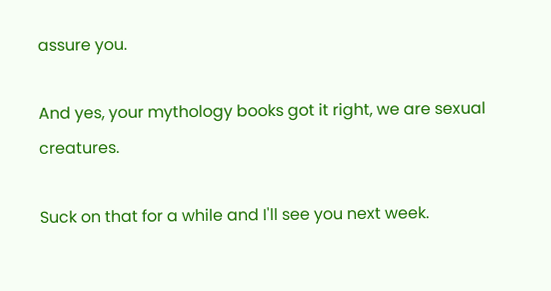assure you.

And yes, your mythology books got it right, we are sexual creatures.

Suck on that for a while and I'll see you next week.